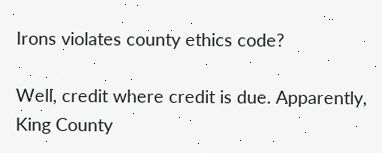Irons violates county ethics code?

Well, credit where credit is due. Apparently, King County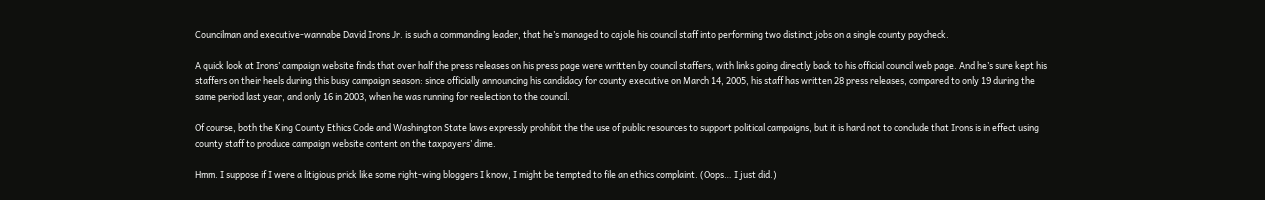Councilman and executive-wannabe David Irons Jr. is such a commanding leader, that he’s managed to cajole his council staff into performing two distinct jobs on a single county paycheck.

A quick look at Irons’ campaign website finds that over half the press releases on his press page were written by council staffers, with links going directly back to his official council web page. And he’s sure kept his staffers on their heels during this busy campaign season: since officially announcing his candidacy for county executive on March 14, 2005, his staff has written 28 press releases, compared to only 19 during the same period last year, and only 16 in 2003, when he was running for reelection to the council.

Of course, both the King County Ethics Code and Washington State laws expressly prohibit the the use of public resources to support political campaigns, but it is hard not to conclude that Irons is in effect using county staff to produce campaign website content on the taxpayers’ dime.

Hmm. I suppose if I were a litigious prick like some right-wing bloggers I know, I might be tempted to file an ethics complaint. (Oops… I just did.)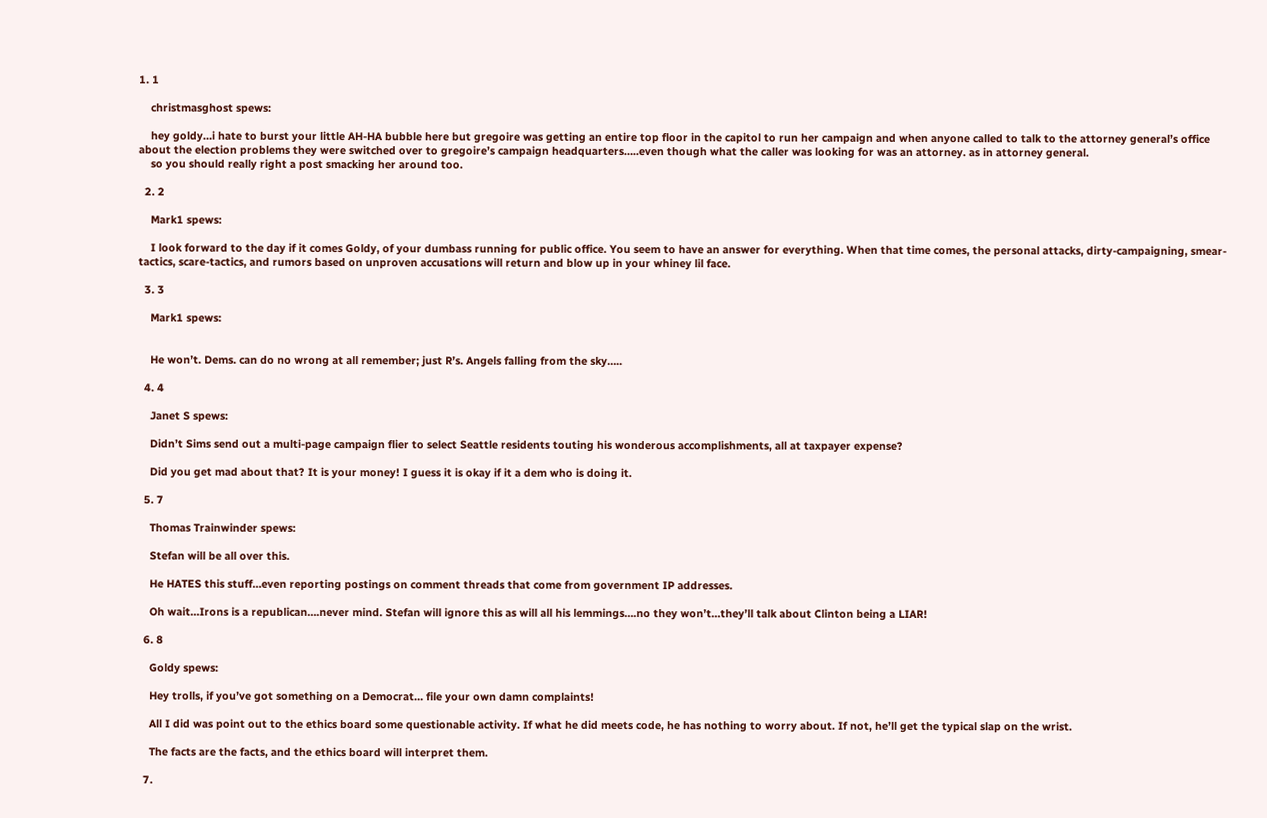1. 1

    christmasghost spews:

    hey goldy…i hate to burst your little AH-HA bubble here but gregoire was getting an entire top floor in the capitol to run her campaign and when anyone called to talk to the attorney general’s office about the election problems they were switched over to gregoire’s campaign headquarters…..even though what the caller was looking for was an attorney. as in attorney general.
    so you should really right a post smacking her around too.

  2. 2

    Mark1 spews:

    I look forward to the day if it comes Goldy, of your dumbass running for public office. You seem to have an answer for everything. When that time comes, the personal attacks, dirty-campaigning, smear-tactics, scare-tactics, and rumors based on unproven accusations will return and blow up in your whiney lil face.

  3. 3

    Mark1 spews:


    He won’t. Dems. can do no wrong at all remember; just R’s. Angels falling from the sky…..

  4. 4

    Janet S spews:

    Didn’t Sims send out a multi-page campaign flier to select Seattle residents touting his wonderous accomplishments, all at taxpayer expense?

    Did you get mad about that? It is your money! I guess it is okay if it a dem who is doing it.

  5. 7

    Thomas Trainwinder spews:

    Stefan will be all over this.

    He HATES this stuff…even reporting postings on comment threads that come from government IP addresses.

    Oh wait…Irons is a republican….never mind. Stefan will ignore this as will all his lemmings….no they won’t…they’ll talk about Clinton being a LIAR!

  6. 8

    Goldy spews:

    Hey trolls, if you’ve got something on a Democrat… file your own damn complaints!

    All I did was point out to the ethics board some questionable activity. If what he did meets code, he has nothing to worry about. If not, he’ll get the typical slap on the wrist.

    The facts are the facts, and the ethics board will interpret them.

  7.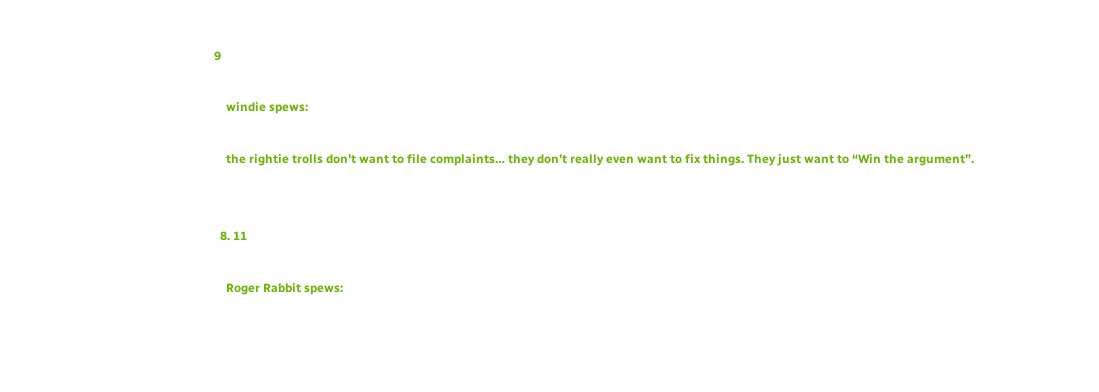9

    windie spews:

    the rightie trolls don’t want to file complaints… they don’t really even want to fix things. They just want to “Win the argument”.


  8. 11

    Roger Rabbit spews: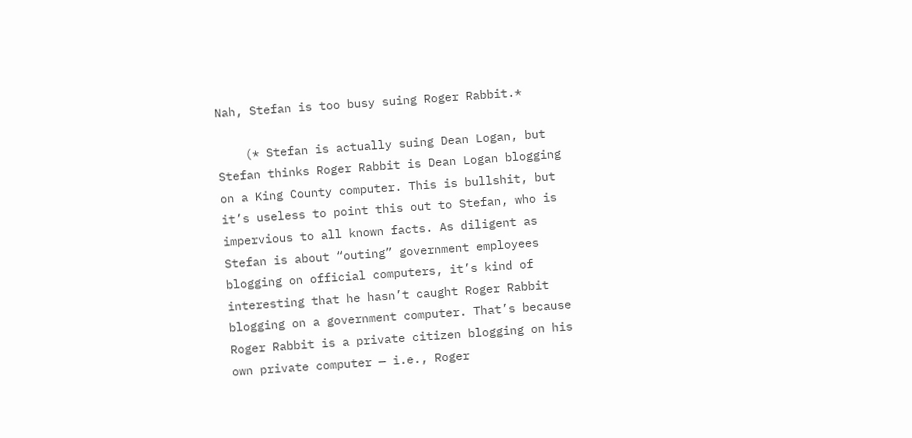Nah, Stefan is too busy suing Roger Rabbit.*

    (* Stefan is actually suing Dean Logan, but Stefan thinks Roger Rabbit is Dean Logan blogging on a King County computer. This is bullshit, but it’s useless to point this out to Stefan, who is impervious to all known facts. As diligent as Stefan is about “outing” government employees blogging on official computers, it’s kind of interesting that he hasn’t caught Roger Rabbit blogging on a government computer. That’s because Roger Rabbit is a private citizen blogging on his own private computer — i.e., Roger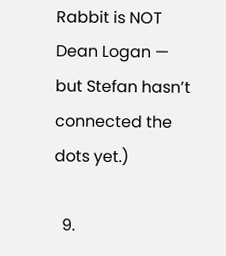Rabbit is NOT Dean Logan — but Stefan hasn’t connected the dots yet.)

  9.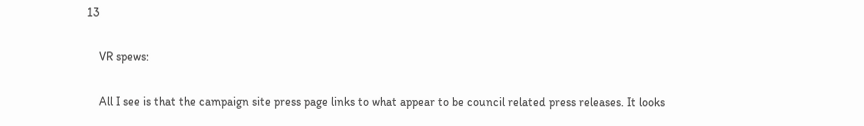13

    VR spews:

    All I see is that the campaign site press page links to what appear to be council related press releases. It looks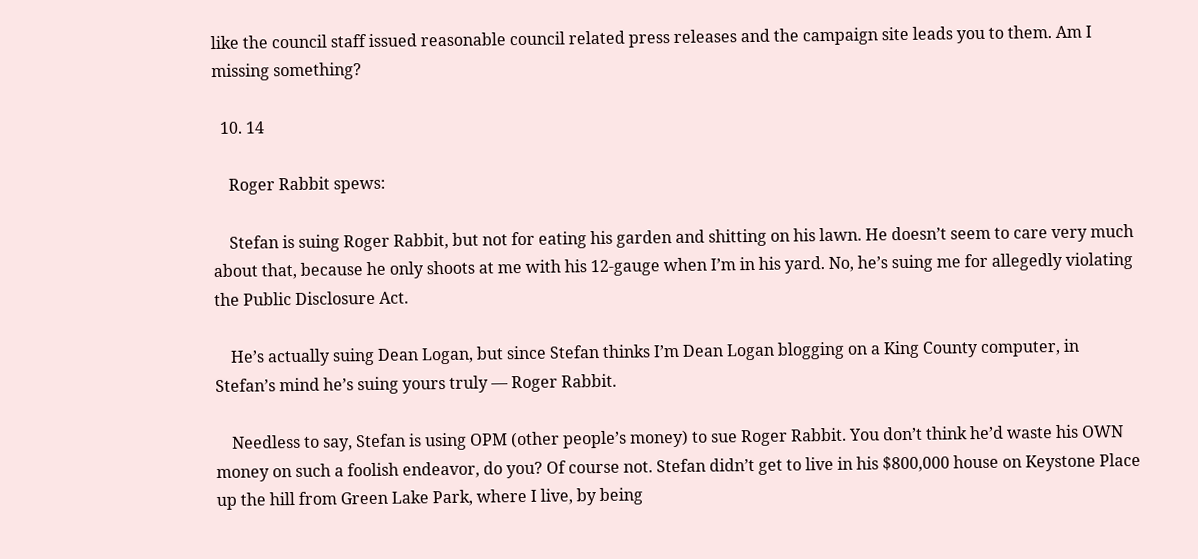like the council staff issued reasonable council related press releases and the campaign site leads you to them. Am I missing something?

  10. 14

    Roger Rabbit spews:

    Stefan is suing Roger Rabbit, but not for eating his garden and shitting on his lawn. He doesn’t seem to care very much about that, because he only shoots at me with his 12-gauge when I’m in his yard. No, he’s suing me for allegedly violating the Public Disclosure Act.

    He’s actually suing Dean Logan, but since Stefan thinks I’m Dean Logan blogging on a King County computer, in Stefan’s mind he’s suing yours truly — Roger Rabbit.

    Needless to say, Stefan is using OPM (other people’s money) to sue Roger Rabbit. You don’t think he’d waste his OWN money on such a foolish endeavor, do you? Of course not. Stefan didn’t get to live in his $800,000 house on Keystone Place up the hill from Green Lake Park, where I live, by being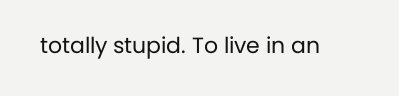totally stupid. To live in an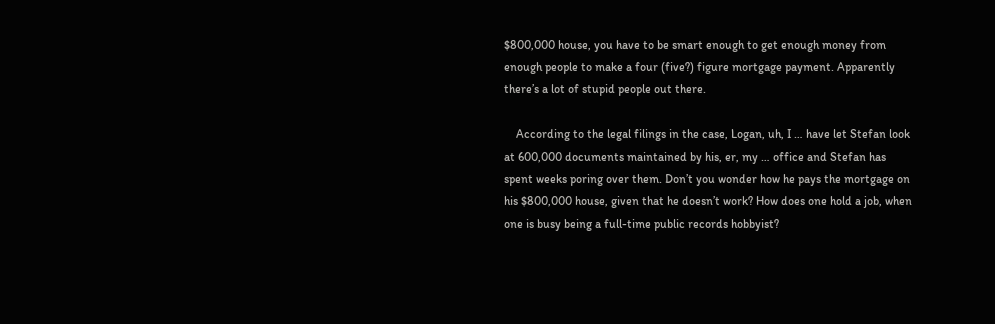$800,000 house, you have to be smart enough to get enough money from enough people to make a four (five?) figure mortgage payment. Apparently there’s a lot of stupid people out there.

    According to the legal filings in the case, Logan, uh, I … have let Stefan look at 600,000 documents maintained by his, er, my … office and Stefan has spent weeks poring over them. Don’t you wonder how he pays the mortgage on his $800,000 house, given that he doesn’t work? How does one hold a job, when one is busy being a full-time public records hobbyist?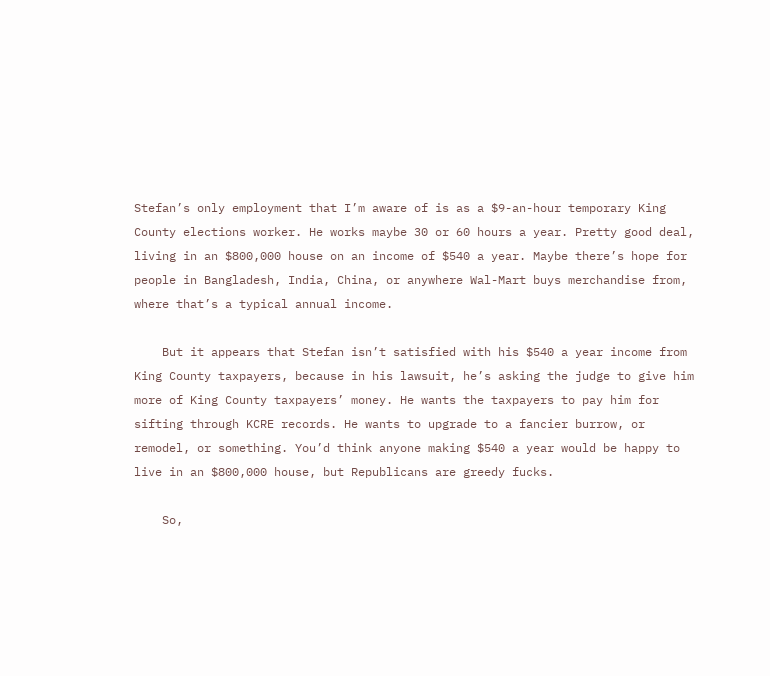Stefan’s only employment that I’m aware of is as a $9-an-hour temporary King County elections worker. He works maybe 30 or 60 hours a year. Pretty good deal, living in an $800,000 house on an income of $540 a year. Maybe there’s hope for people in Bangladesh, India, China, or anywhere Wal-Mart buys merchandise from, where that’s a typical annual income.

    But it appears that Stefan isn’t satisfied with his $540 a year income from King County taxpayers, because in his lawsuit, he’s asking the judge to give him more of King County taxpayers’ money. He wants the taxpayers to pay him for sifting through KCRE records. He wants to upgrade to a fancier burrow, or remodel, or something. You’d think anyone making $540 a year would be happy to live in an $800,000 house, but Republicans are greedy fucks.

    So,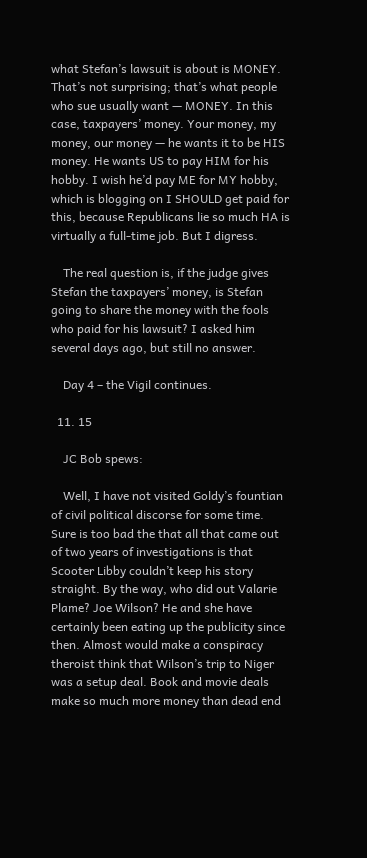what Stefan’s lawsuit is about is MONEY. That’s not surprising; that’s what people who sue usually want — MONEY. In this case, taxpayers’ money. Your money, my money, our money — he wants it to be HIS money. He wants US to pay HIM for his hobby. I wish he’d pay ME for MY hobby, which is blogging on I SHOULD get paid for this, because Republicans lie so much HA is virtually a full-time job. But I digress.

    The real question is, if the judge gives Stefan the taxpayers’ money, is Stefan going to share the money with the fools who paid for his lawsuit? I asked him several days ago, but still no answer.

    Day 4 – the Vigil continues.

  11. 15

    JC Bob spews:

    Well, I have not visited Goldy’s fountian of civil political discorse for some time. Sure is too bad the that all that came out of two years of investigations is that Scooter Libby couldn’t keep his story straight. By the way, who did out Valarie Plame? Joe Wilson? He and she have certainly been eating up the publicity since then. Almost would make a conspiracy theroist think that Wilson’s trip to Niger was a setup deal. Book and movie deals make so much more money than dead end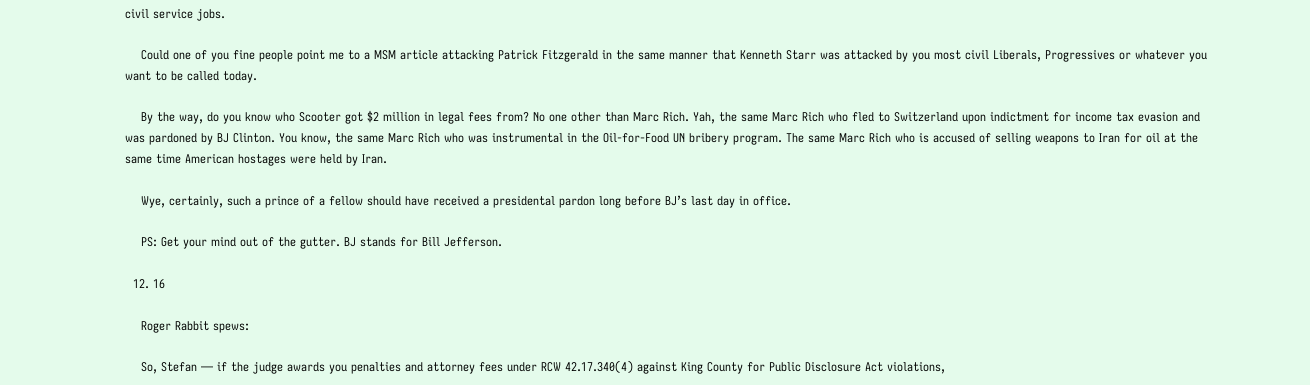civil service jobs.

    Could one of you fine people point me to a MSM article attacking Patrick Fitzgerald in the same manner that Kenneth Starr was attacked by you most civil Liberals, Progressives or whatever you want to be called today.

    By the way, do you know who Scooter got $2 million in legal fees from? No one other than Marc Rich. Yah, the same Marc Rich who fled to Switzerland upon indictment for income tax evasion and was pardoned by BJ Clinton. You know, the same Marc Rich who was instrumental in the Oil-for-Food UN bribery program. The same Marc Rich who is accused of selling weapons to Iran for oil at the same time American hostages were held by Iran.

    Wye, certainly, such a prince of a fellow should have received a presidental pardon long before BJ’s last day in office.

    PS: Get your mind out of the gutter. BJ stands for Bill Jefferson.

  12. 16

    Roger Rabbit spews:

    So, Stefan — if the judge awards you penalties and attorney fees under RCW 42.17.340(4) against King County for Public Disclosure Act violations,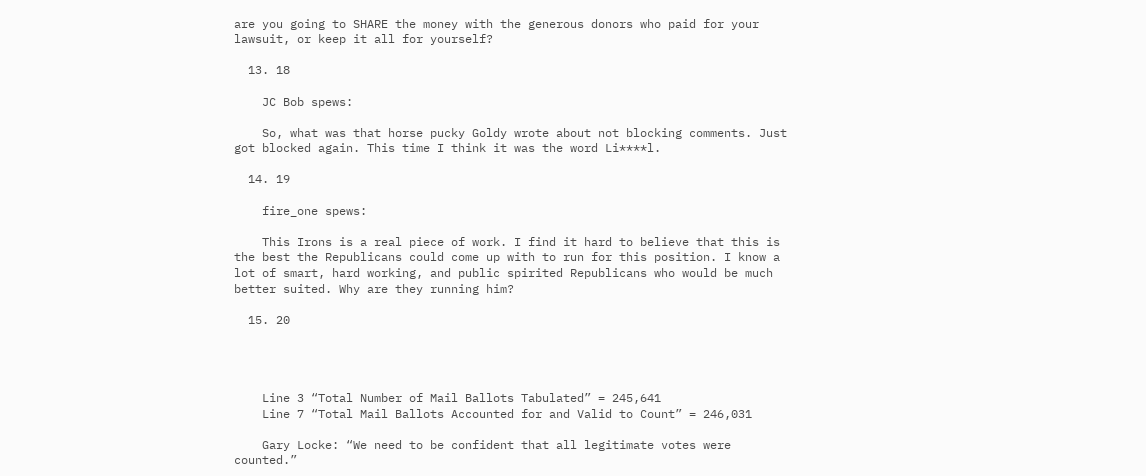are you going to SHARE the money with the generous donors who paid for your lawsuit, or keep it all for yourself?

  13. 18

    JC Bob spews:

    So, what was that horse pucky Goldy wrote about not blocking comments. Just got blocked again. This time I think it was the word Li****l.

  14. 19

    fire_one spews:

    This Irons is a real piece of work. I find it hard to believe that this is the best the Republicans could come up with to run for this position. I know a lot of smart, hard working, and public spirited Republicans who would be much better suited. Why are they running him?

  15. 20




    Line 3 “Total Number of Mail Ballots Tabulated” = 245,641
    Line 7 “Total Mail Ballots Accounted for and Valid to Count” = 246,031

    Gary Locke: “We need to be confident that all legitimate votes were counted.”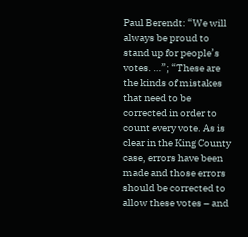Paul Berendt: “We will always be proud to stand up for people’s votes. …”; “These are the kinds of mistakes that need to be corrected in order to count every vote. As is clear in the King County case, errors have been made and those errors should be corrected to allow these votes – and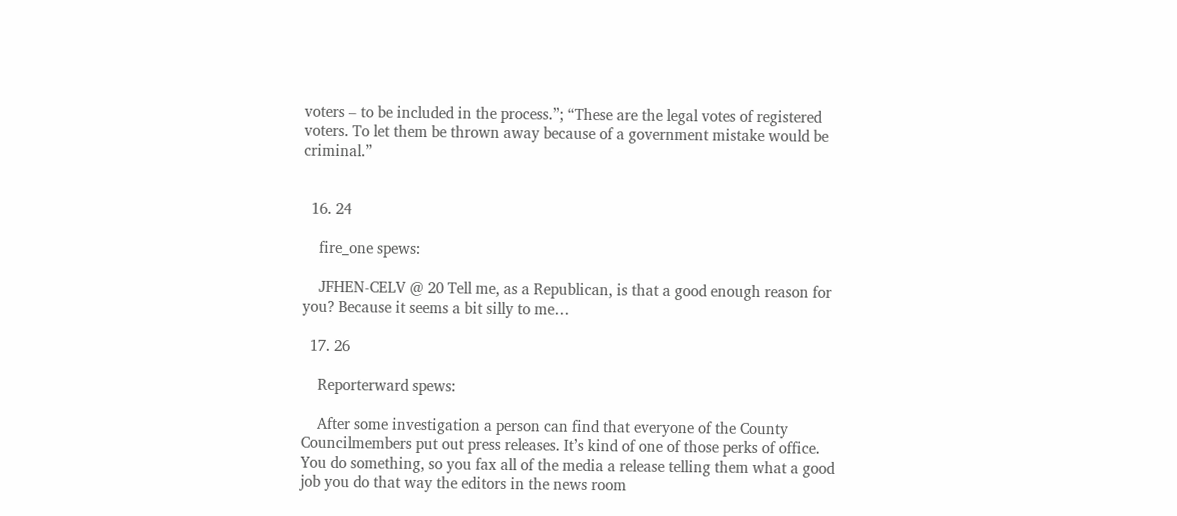voters – to be included in the process.”; “These are the legal votes of registered voters. To let them be thrown away because of a government mistake would be criminal.”


  16. 24

    fire_one spews:

    JFHEN-CELV @ 20 Tell me, as a Republican, is that a good enough reason for you? Because it seems a bit silly to me…

  17. 26

    Reporterward spews:

    After some investigation a person can find that everyone of the County Councilmembers put out press releases. It’s kind of one of those perks of office. You do something, so you fax all of the media a release telling them what a good job you do that way the editors in the news room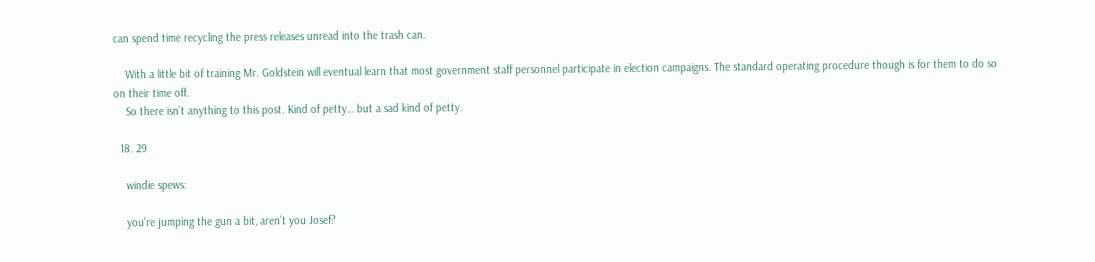can spend time recycling the press releases unread into the trash can.

    With a little bit of training Mr. Goldstein will eventual learn that most government staff personnel participate in election campaigns. The standard operating procedure though is for them to do so on their time off.
    So there isn’t anything to this post. Kind of petty… but a sad kind of petty.

  18. 29

    windie spews:

    you’re jumping the gun a bit, aren’t you Josef?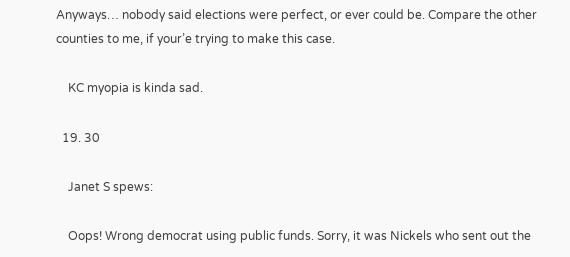Anyways… nobody said elections were perfect, or ever could be. Compare the other counties to me, if your’e trying to make this case.

    KC myopia is kinda sad.

  19. 30

    Janet S spews:

    Oops! Wrong democrat using public funds. Sorry, it was Nickels who sent out the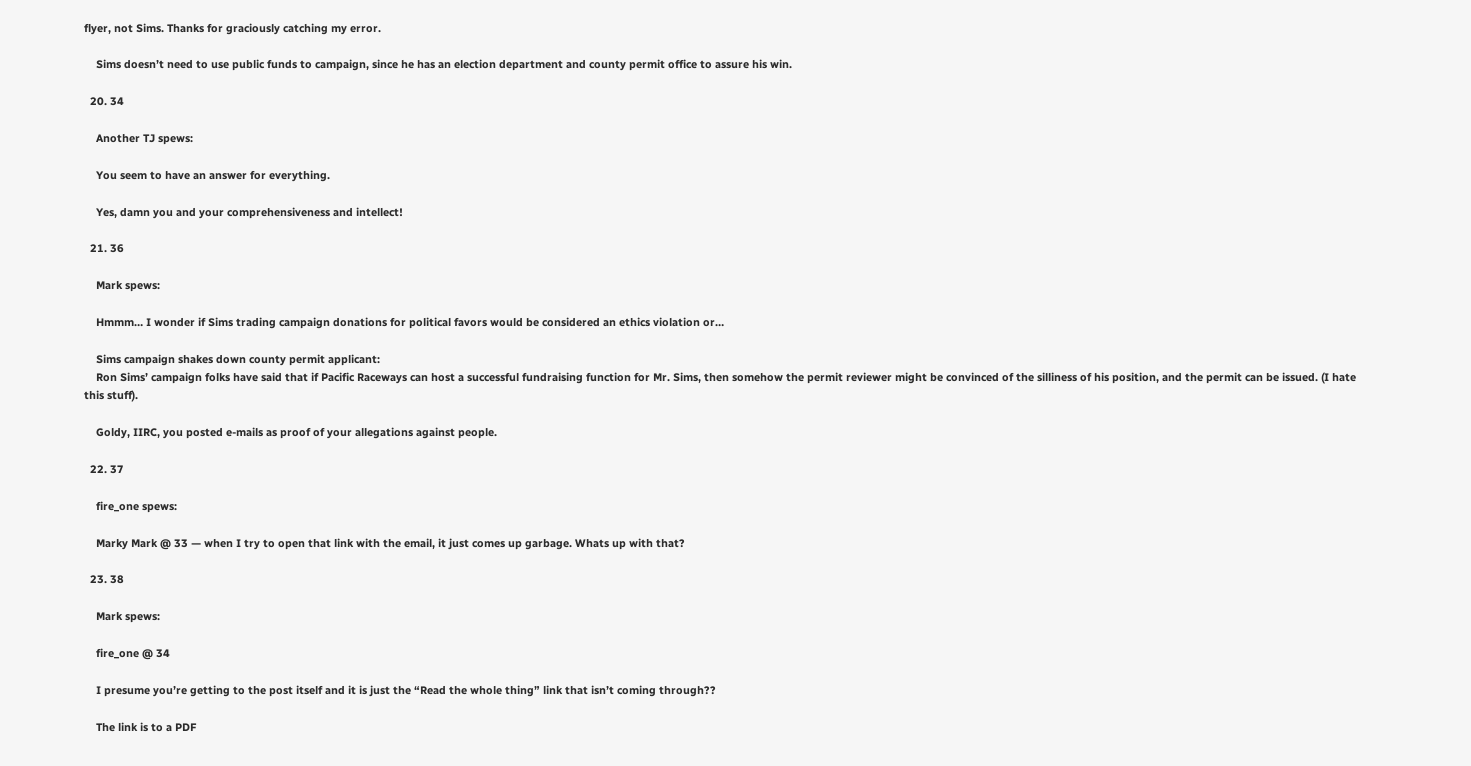flyer, not Sims. Thanks for graciously catching my error.

    Sims doesn’t need to use public funds to campaign, since he has an election department and county permit office to assure his win.

  20. 34

    Another TJ spews:

    You seem to have an answer for everything.

    Yes, damn you and your comprehensiveness and intellect!

  21. 36

    Mark spews:

    Hmmm… I wonder if Sims trading campaign donations for political favors would be considered an ethics violation or…

    Sims campaign shakes down county permit applicant:
    Ron Sims’ campaign folks have said that if Pacific Raceways can host a successful fundraising function for Mr. Sims, then somehow the permit reviewer might be convinced of the silliness of his position, and the permit can be issued. (I hate this stuff).

    Goldy, IIRC, you posted e-mails as proof of your allegations against people.

  22. 37

    fire_one spews:

    Marky Mark @ 33 — when I try to open that link with the email, it just comes up garbage. Whats up with that?

  23. 38

    Mark spews:

    fire_one @ 34

    I presume you’re getting to the post itself and it is just the “Read the whole thing” link that isn’t coming through??

    The link is to a PDF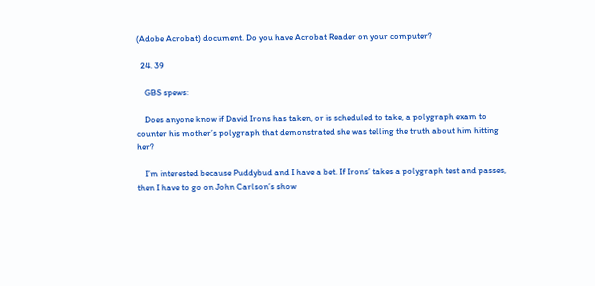(Adobe Acrobat) document. Do you have Acrobat Reader on your computer?

  24. 39

    GBS spews:

    Does anyone know if David Irons has taken, or is scheduled to take, a polygraph exam to counter his mother’s polygraph that demonstrated she was telling the truth about him hitting her?

    I’m interested because Puddybud and I have a bet. If Irons’ takes a polygraph test and passes, then I have to go on John Carlson’s show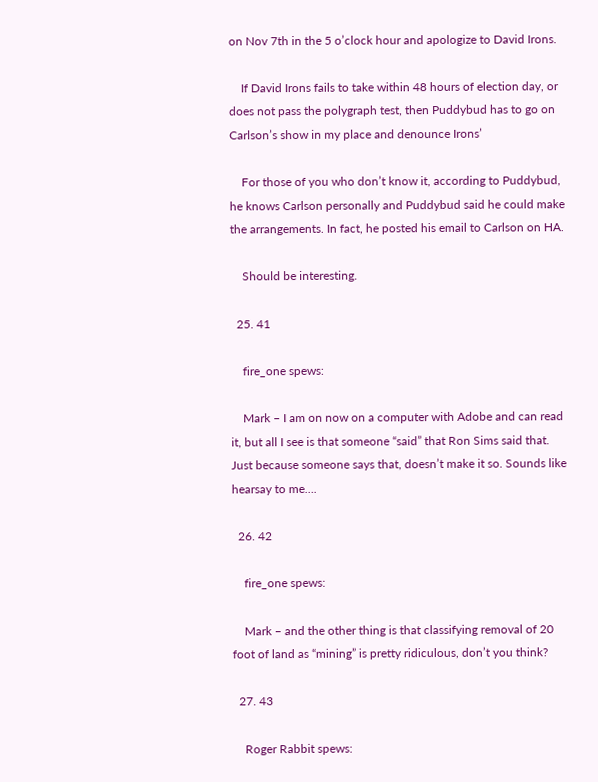on Nov 7th in the 5 o’clock hour and apologize to David Irons.

    If David Irons fails to take within 48 hours of election day, or does not pass the polygraph test, then Puddybud has to go on Carlson’s show in my place and denounce Irons’

    For those of you who don’t know it, according to Puddybud, he knows Carlson personally and Puddybud said he could make the arrangements. In fact, he posted his email to Carlson on HA.

    Should be interesting.

  25. 41

    fire_one spews:

    Mark – I am on now on a computer with Adobe and can read it, but all I see is that someone “said” that Ron Sims said that. Just because someone says that, doesn’t make it so. Sounds like hearsay to me….

  26. 42

    fire_one spews:

    Mark – and the other thing is that classifying removal of 20 foot of land as “mining” is pretty ridiculous, don’t you think?

  27. 43

    Roger Rabbit spews: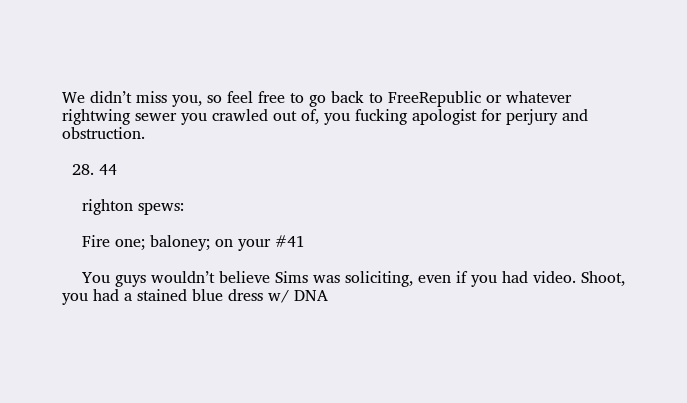We didn’t miss you, so feel free to go back to FreeRepublic or whatever rightwing sewer you crawled out of, you fucking apologist for perjury and obstruction.

  28. 44

    righton spews:

    Fire one; baloney; on your #41

    You guys wouldn’t believe Sims was soliciting, even if you had video. Shoot, you had a stained blue dress w/ DNA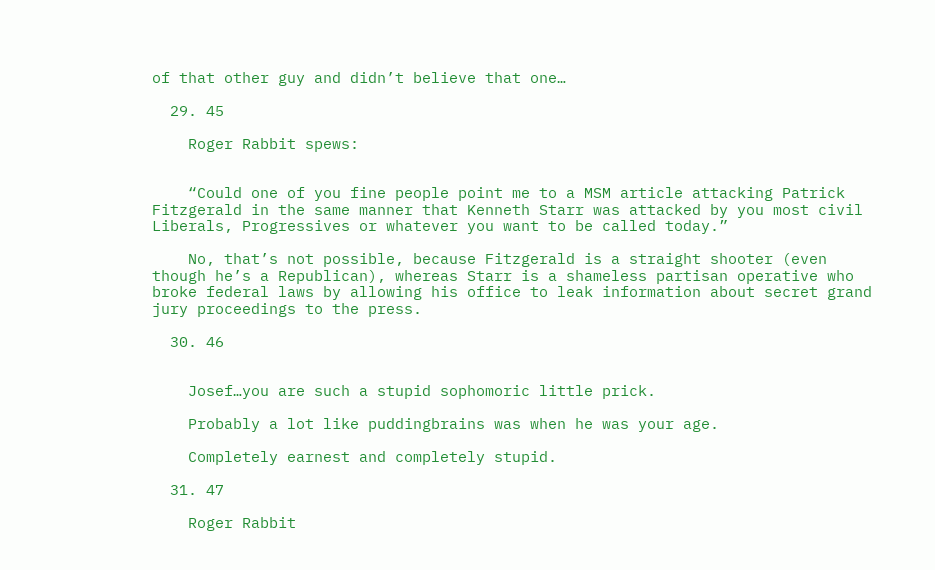of that other guy and didn’t believe that one…

  29. 45

    Roger Rabbit spews:


    “Could one of you fine people point me to a MSM article attacking Patrick Fitzgerald in the same manner that Kenneth Starr was attacked by you most civil Liberals, Progressives or whatever you want to be called today.”

    No, that’s not possible, because Fitzgerald is a straight shooter (even though he’s a Republican), whereas Starr is a shameless partisan operative who broke federal laws by allowing his office to leak information about secret grand jury proceedings to the press.

  30. 46


    Josef…you are such a stupid sophomoric little prick.

    Probably a lot like puddingbrains was when he was your age.

    Completely earnest and completely stupid.

  31. 47

    Roger Rabbit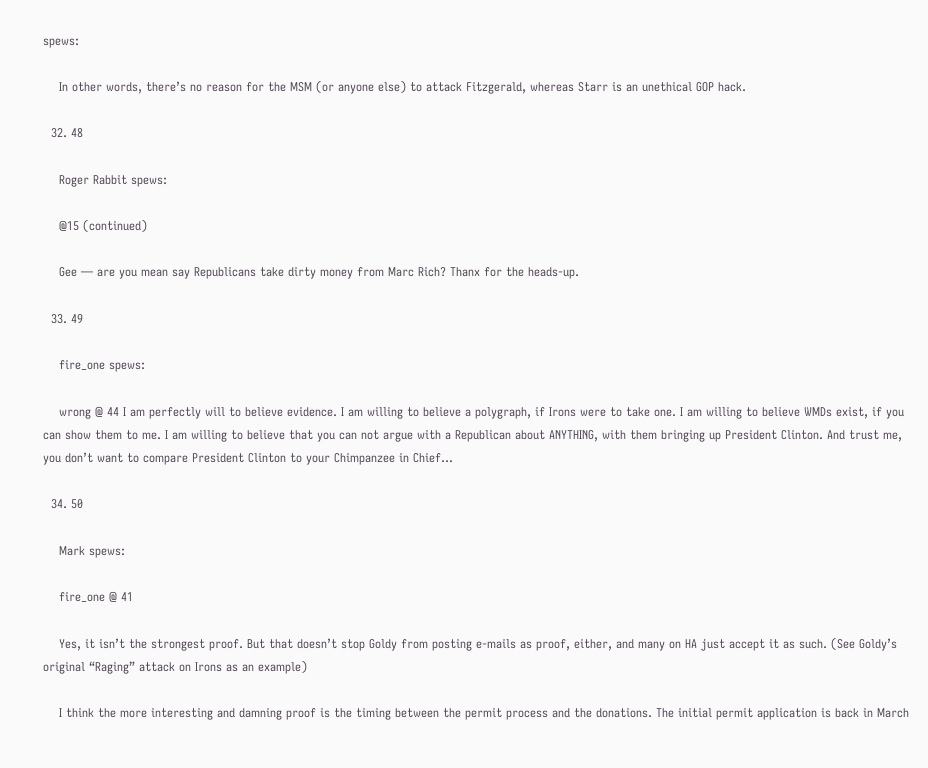spews:

    In other words, there’s no reason for the MSM (or anyone else) to attack Fitzgerald, whereas Starr is an unethical GOP hack.

  32. 48

    Roger Rabbit spews:

    @15 (continued)

    Gee — are you mean say Republicans take dirty money from Marc Rich? Thanx for the heads-up.

  33. 49

    fire_one spews:

    wrong @ 44 I am perfectly will to believe evidence. I am willing to believe a polygraph, if Irons were to take one. I am willing to believe WMDs exist, if you can show them to me. I am willing to believe that you can not argue with a Republican about ANYTHING, with them bringing up President Clinton. And trust me, you don’t want to compare President Clinton to your Chimpanzee in Chief…

  34. 50

    Mark spews:

    fire_one @ 41

    Yes, it isn’t the strongest proof. But that doesn’t stop Goldy from posting e-mails as proof, either, and many on HA just accept it as such. (See Goldy’s original “Raging” attack on Irons as an example)

    I think the more interesting and damning proof is the timing between the permit process and the donations. The initial permit application is back in March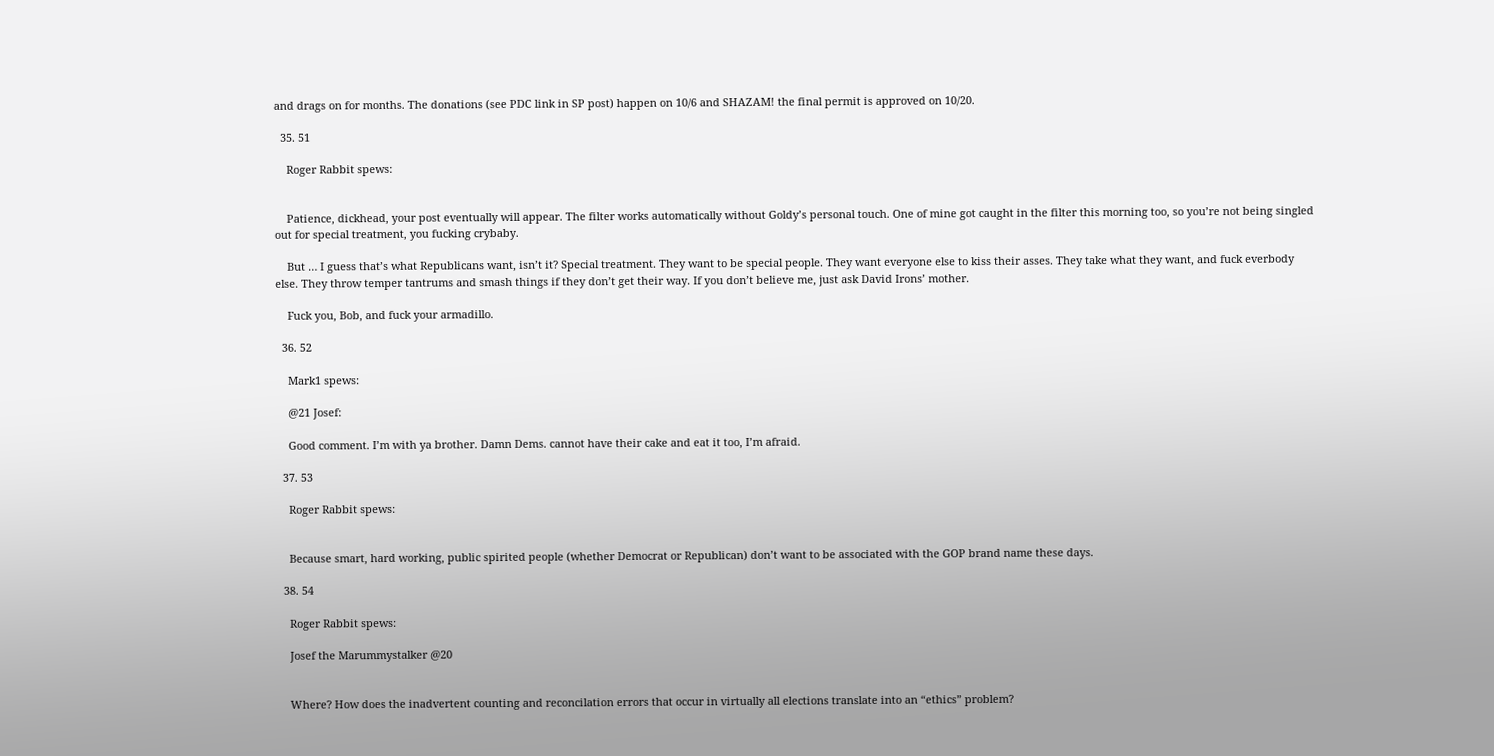and drags on for months. The donations (see PDC link in SP post) happen on 10/6 and SHAZAM! the final permit is approved on 10/20.

  35. 51

    Roger Rabbit spews:


    Patience, dickhead, your post eventually will appear. The filter works automatically without Goldy’s personal touch. One of mine got caught in the filter this morning too, so you’re not being singled out for special treatment, you fucking crybaby.

    But … I guess that’s what Republicans want, isn’t it? Special treatment. They want to be special people. They want everyone else to kiss their asses. They take what they want, and fuck everbody else. They throw temper tantrums and smash things if they don’t get their way. If you don’t believe me, just ask David Irons’ mother.

    Fuck you, Bob, and fuck your armadillo.

  36. 52

    Mark1 spews:

    @21 Josef:

    Good comment. I’m with ya brother. Damn Dems. cannot have their cake and eat it too, I’m afraid.

  37. 53

    Roger Rabbit spews:


    Because smart, hard working, public spirited people (whether Democrat or Republican) don’t want to be associated with the GOP brand name these days.

  38. 54

    Roger Rabbit spews:

    Josef the Marummystalker @20


    Where? How does the inadvertent counting and reconcilation errors that occur in virtually all elections translate into an “ethics” problem?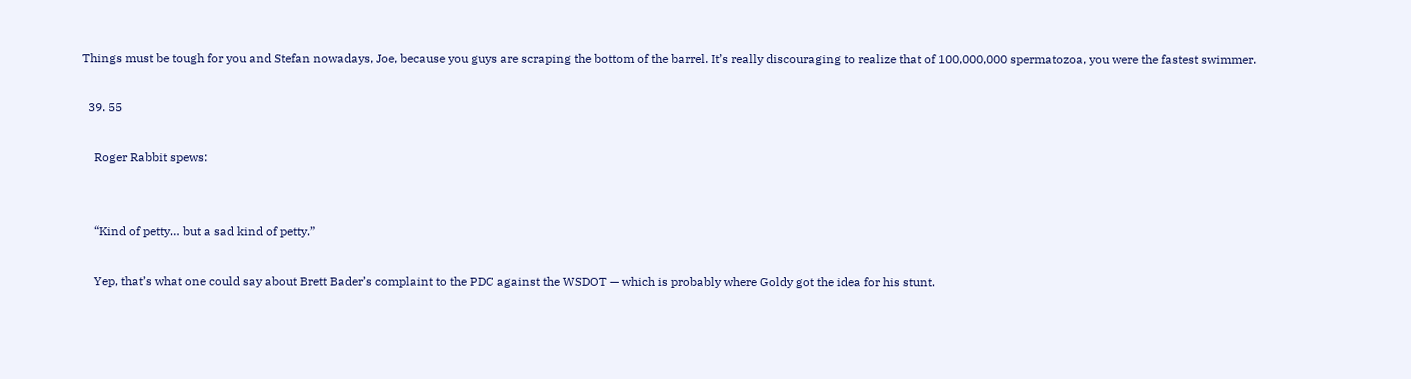Things must be tough for you and Stefan nowadays, Joe, because you guys are scraping the bottom of the barrel. It’s really discouraging to realize that of 100,000,000 spermatozoa, you were the fastest swimmer.

  39. 55

    Roger Rabbit spews:


    “Kind of petty… but a sad kind of petty.”

    Yep, that’s what one could say about Brett Bader’s complaint to the PDC against the WSDOT — which is probably where Goldy got the idea for his stunt.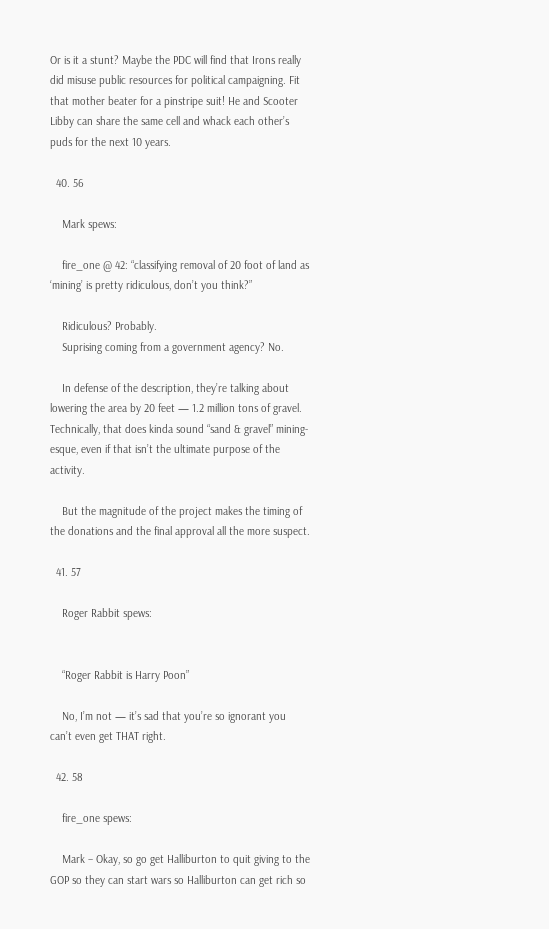Or is it a stunt? Maybe the PDC will find that Irons really did misuse public resources for political campaigning. Fit that mother beater for a pinstripe suit! He and Scooter Libby can share the same cell and whack each other’s puds for the next 10 years.

  40. 56

    Mark spews:

    fire_one @ 42: “classifying removal of 20 foot of land as ‘mining’ is pretty ridiculous, don’t you think?”

    Ridiculous? Probably.
    Suprising coming from a government agency? No.

    In defense of the description, they’re talking about lowering the area by 20 feet — 1.2 million tons of gravel. Technically, that does kinda sound “sand & gravel” mining-esque, even if that isn’t the ultimate purpose of the activity.

    But the magnitude of the project makes the timing of the donations and the final approval all the more suspect.

  41. 57

    Roger Rabbit spews:


    “Roger Rabbit is Harry Poon”

    No, I’m not — it’s sad that you’re so ignorant you can’t even get THAT right.

  42. 58

    fire_one spews:

    Mark – Okay, so go get Halliburton to quit giving to the GOP so they can start wars so Halliburton can get rich so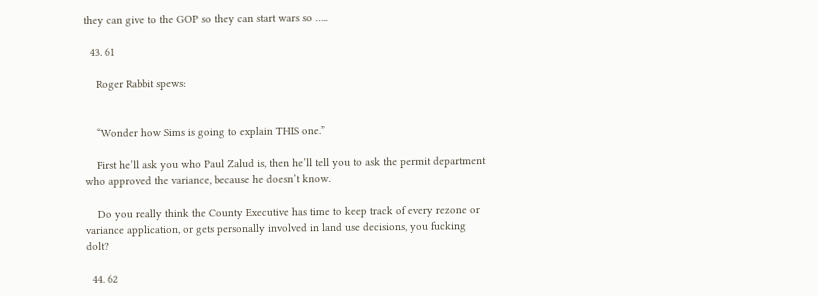they can give to the GOP so they can start wars so …..

  43. 61

    Roger Rabbit spews:


    “Wonder how Sims is going to explain THIS one.”

    First he’ll ask you who Paul Zalud is, then he’ll tell you to ask the permit department who approved the variance, because he doesn’t know.

    Do you really think the County Executive has time to keep track of every rezone or variance application, or gets personally involved in land use decisions, you fucking dolt?

  44. 62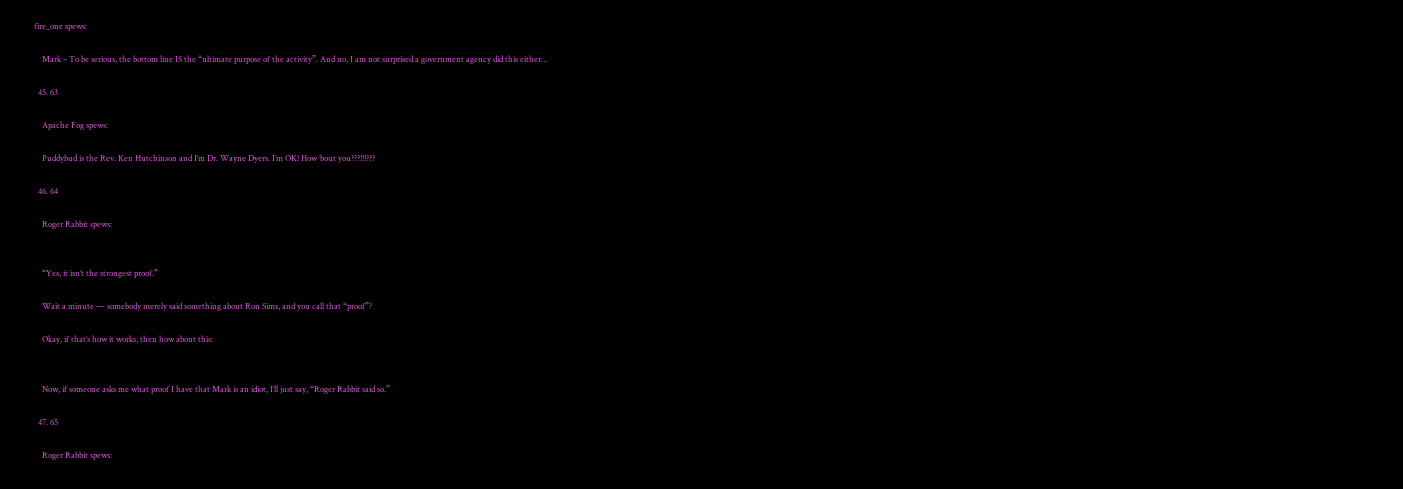fire_one spews:

    Mark – To be serious, the bottom line IS the “ultimate purpose of the activity”. And no, I am not surprised a government agency did this either…

  45. 63

    Apache Fog spews:

    Puddybud is the Rev. Ken Hutchinson and I’m Dr. Wayne Dyers. I’m OK! How ’bout you???!!!???

  46. 64

    Roger Rabbit spews:


    “Yes, it isn’t the strongest proof.”

    Wait a minute — somebody merely said something about Ron Sims, and you call that “proof”?

    Okay, if that’s how it works, then how about this:


    Now, if someone asks me what proof I have that Mark is an idiot, I’ll just say, “Roger Rabbit said so.”

  47. 65

    Roger Rabbit spews: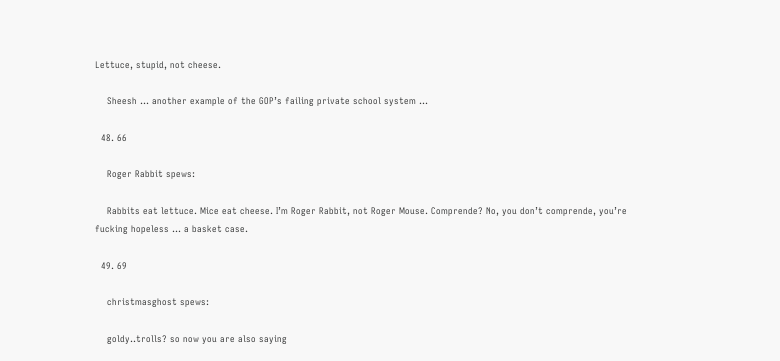Lettuce, stupid, not cheese.

    Sheesh … another example of the GOP’s failing private school system …

  48. 66

    Roger Rabbit spews:

    Rabbits eat lettuce. Mice eat cheese. I’m Roger Rabbit, not Roger Mouse. Comprende? No, you don’t comprende, you’re fucking hopeless … a basket case.

  49. 69

    christmasghost spews:

    goldy..trolls? so now you are also saying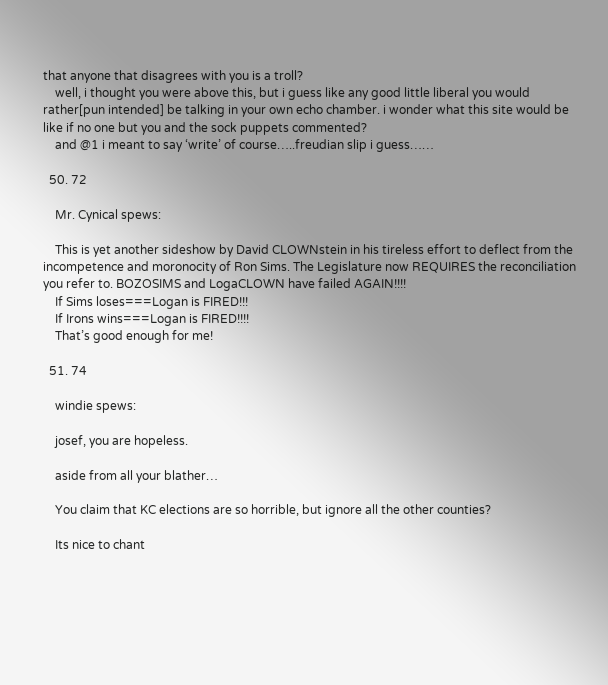that anyone that disagrees with you is a troll?
    well, i thought you were above this, but i guess like any good little liberal you would rather[pun intended] be talking in your own echo chamber. i wonder what this site would be like if no one but you and the sock puppets commented?
    and @1 i meant to say ‘write’ of course…..freudian slip i guess……

  50. 72

    Mr. Cynical spews:

    This is yet another sideshow by David CLOWNstein in his tireless effort to deflect from the incompetence and moronocity of Ron Sims. The Legislature now REQUIRES the reconciliation you refer to. BOZOSIMS and LogaCLOWN have failed AGAIN!!!!
    If Sims loses===Logan is FIRED!!!
    If Irons wins===Logan is FIRED!!!!
    That’s good enough for me!

  51. 74

    windie spews:

    josef, you are hopeless.

    aside from all your blather…

    You claim that KC elections are so horrible, but ignore all the other counties?

    Its nice to chant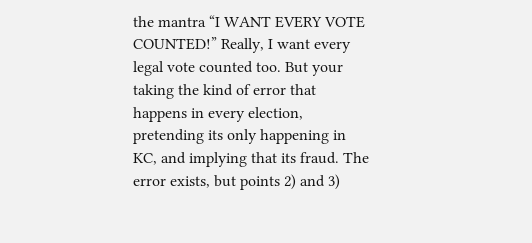the mantra “I WANT EVERY VOTE COUNTED!” Really, I want every legal vote counted too. But your taking the kind of error that happens in every election, pretending its only happening in KC, and implying that its fraud. The error exists, but points 2) and 3)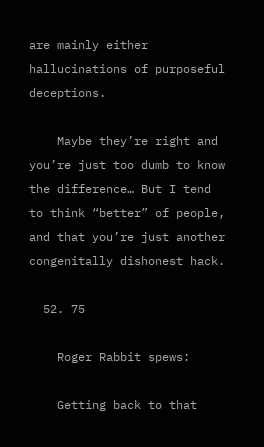are mainly either hallucinations of purposeful deceptions.

    Maybe they’re right and you’re just too dumb to know the difference… But I tend to think “better” of people, and that you’re just another congenitally dishonest hack.

  52. 75

    Roger Rabbit spews:

    Getting back to that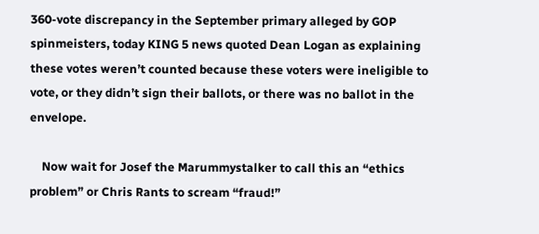360-vote discrepancy in the September primary alleged by GOP spinmeisters, today KING 5 news quoted Dean Logan as explaining these votes weren’t counted because these voters were ineligible to vote, or they didn’t sign their ballots, or there was no ballot in the envelope.

    Now wait for Josef the Marummystalker to call this an “ethics problem” or Chris Rants to scream “fraud!”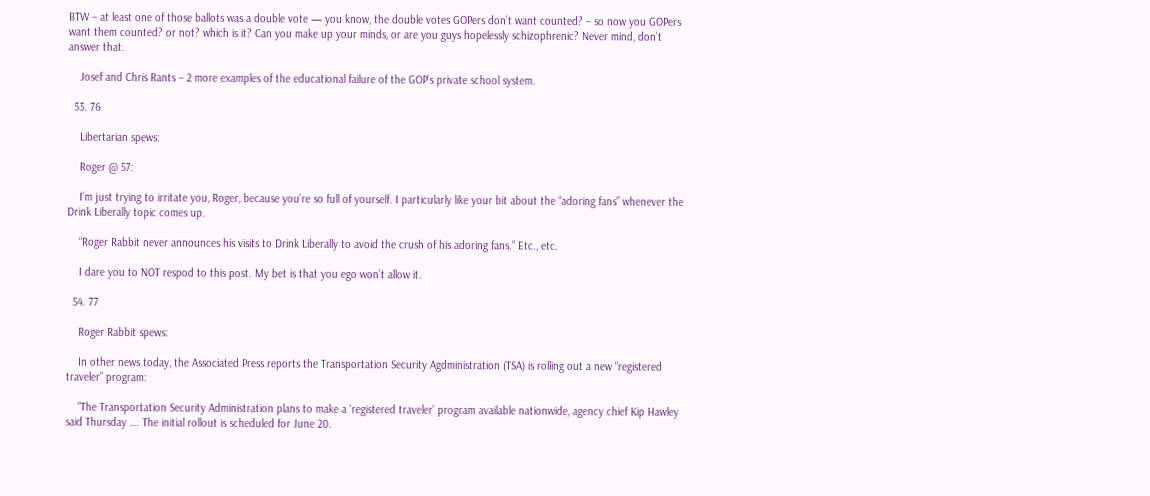BTW – at least one of those ballots was a double vote — you know, the double votes GOPers don’t want counted? – so now you GOPers want them counted? or not? which is it? Can you make up your minds, or are you guys hopelessly schizophrenic? Never mind, don’t answer that.

    Josef and Chris Rants – 2 more examples of the educational failure of the GOP’s private school system.

  53. 76

    Libertarian spews:

    Roger @ 57:

    I’m just trying to irritate you, Roger, because you’re so full of yourself. I particularly like your bit about the “adoring fans” whenever the Drink Liberally topic comes up.

    “Roger Rabbit never announces his visits to Drink Liberally to avoid the crush of his adoring fans.” Etc., etc.

    I dare you to NOT respod to this post. My bet is that you ego won’t allow it.

  54. 77

    Roger Rabbit spews:

    In other news today, the Associated Press reports the Transportation Security Agdministration (TSA) is rolling out a new “registered traveler” program:

    “The Transportation Security Administration plans to make a ‘registered traveler’ program available nationwide, agency chief Kip Hawley said Thursday …. The initial rollout is scheduled for June 20.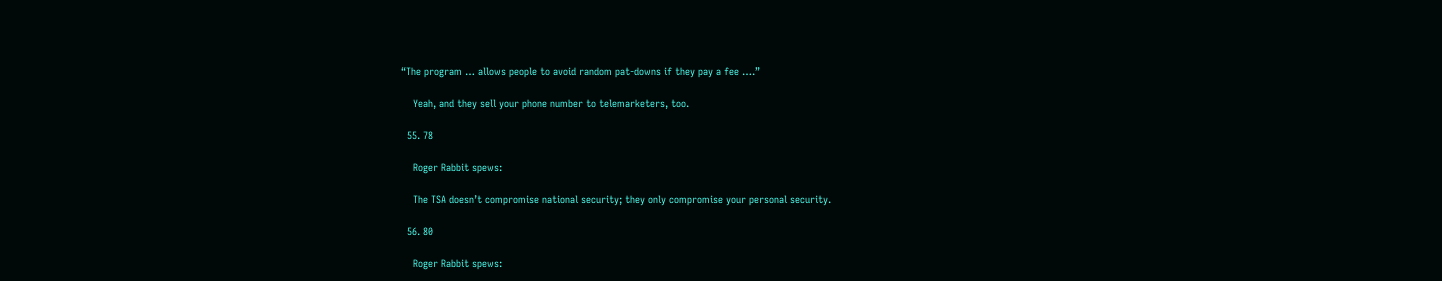“The program … allows people to avoid random pat-downs if they pay a fee ….”

    Yeah, and they sell your phone number to telemarketers, too.

  55. 78

    Roger Rabbit spews:

    The TSA doesn’t compromise national security; they only compromise your personal security.

  56. 80

    Roger Rabbit spews: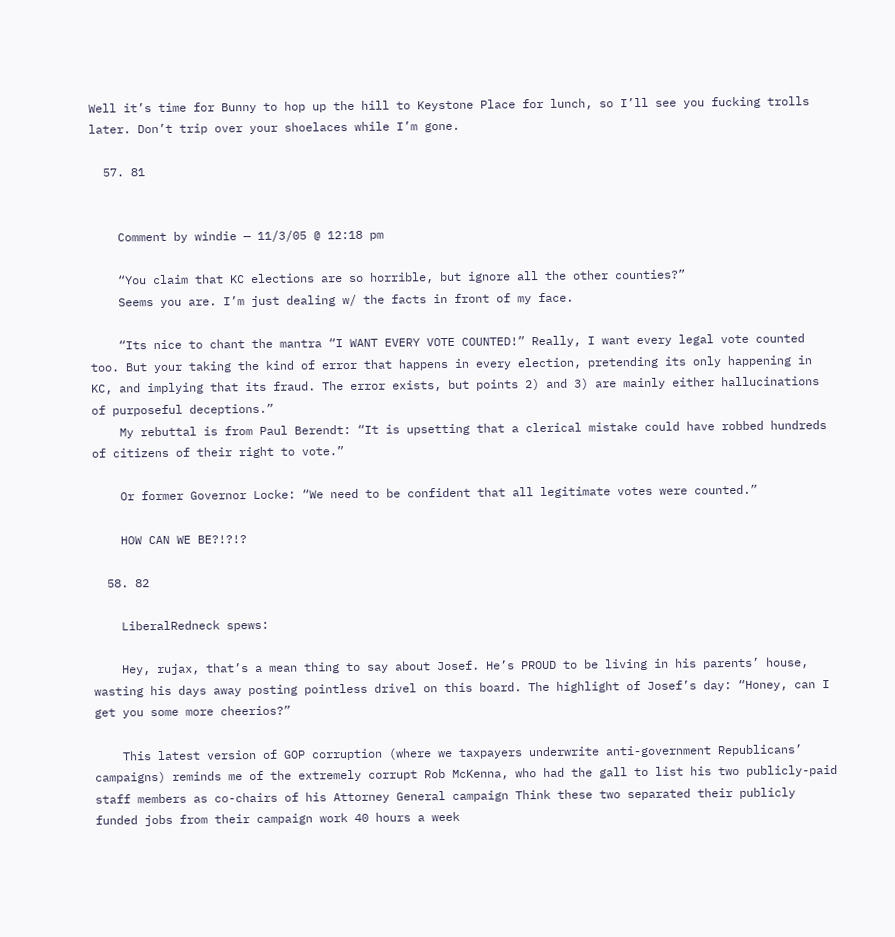Well it’s time for Bunny to hop up the hill to Keystone Place for lunch, so I’ll see you fucking trolls later. Don’t trip over your shoelaces while I’m gone.

  57. 81


    Comment by windie — 11/3/05 @ 12:18 pm

    “You claim that KC elections are so horrible, but ignore all the other counties?”
    Seems you are. I’m just dealing w/ the facts in front of my face.

    “Its nice to chant the mantra “I WANT EVERY VOTE COUNTED!” Really, I want every legal vote counted too. But your taking the kind of error that happens in every election, pretending its only happening in KC, and implying that its fraud. The error exists, but points 2) and 3) are mainly either hallucinations of purposeful deceptions.”
    My rebuttal is from Paul Berendt: “It is upsetting that a clerical mistake could have robbed hundreds of citizens of their right to vote.”

    Or former Governor Locke: “We need to be confident that all legitimate votes were counted.”

    HOW CAN WE BE?!?!?

  58. 82

    LiberalRedneck spews:

    Hey, rujax, that’s a mean thing to say about Josef. He’s PROUD to be living in his parents’ house, wasting his days away posting pointless drivel on this board. The highlight of Josef’s day: “Honey, can I get you some more cheerios?”

    This latest version of GOP corruption (where we taxpayers underwrite anti-government Republicans’ campaigns) reminds me of the extremely corrupt Rob McKenna, who had the gall to list his two publicly-paid staff members as co-chairs of his Attorney General campaign Think these two separated their publicly funded jobs from their campaign work 40 hours a week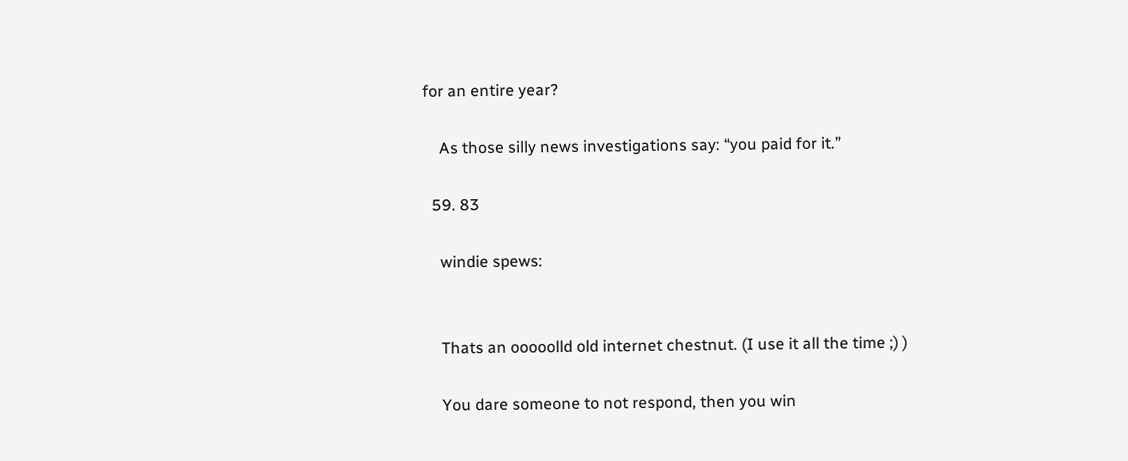for an entire year?

    As those silly news investigations say: “you paid for it.”

  59. 83

    windie spews:


    Thats an ooooolld old internet chestnut. (I use it all the time ;) )

    You dare someone to not respond, then you win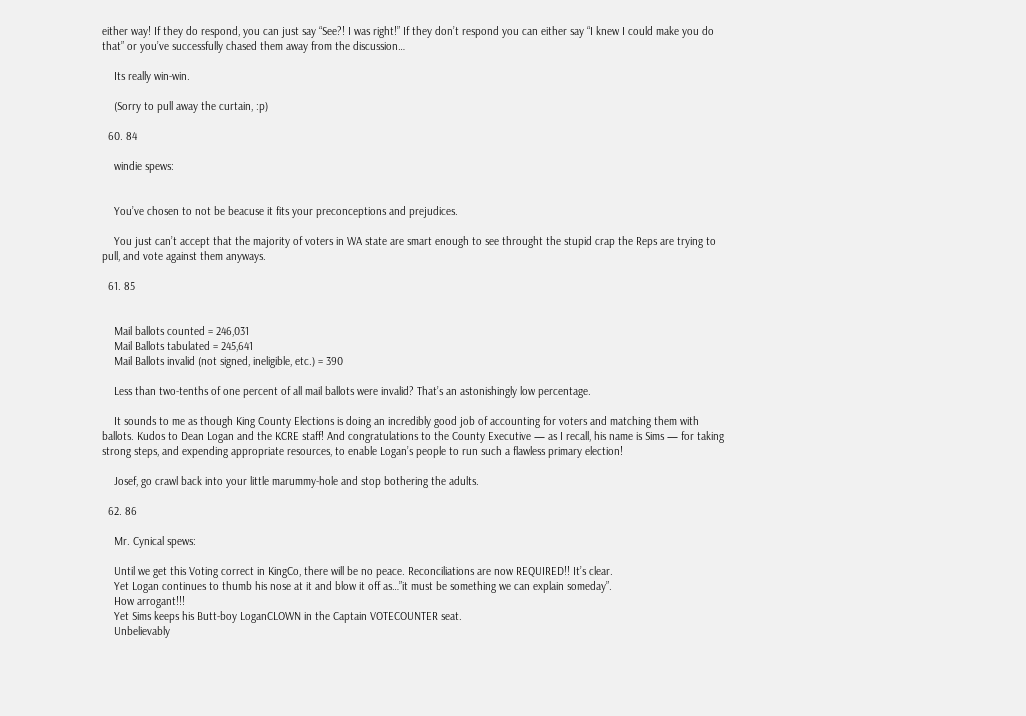either way! If they do respond, you can just say “See?! I was right!” If they don’t respond you can either say “I knew I could make you do that” or you’ve successfully chased them away from the discussion…

    Its really win-win.

    (Sorry to pull away the curtain, :p)

  60. 84

    windie spews:


    You’ve chosen to not be beacuse it fits your preconceptions and prejudices.

    You just can’t accept that the majority of voters in WA state are smart enough to see throught the stupid crap the Reps are trying to pull, and vote against them anyways.

  61. 85


    Mail ballots counted = 246,031
    Mail Ballots tabulated = 245,641
    Mail Ballots invalid (not signed, ineligible, etc.) = 390

    Less than two-tenths of one percent of all mail ballots were invalid? That’s an astonishingly low percentage.

    It sounds to me as though King County Elections is doing an incredibly good job of accounting for voters and matching them with ballots. Kudos to Dean Logan and the KCRE staff! And congratulations to the County Executive — as I recall, his name is Sims — for taking strong steps, and expending appropriate resources, to enable Logan’s people to run such a flawless primary election!

    Josef, go crawl back into your little marummy-hole and stop bothering the adults.

  62. 86

    Mr. Cynical spews:

    Until we get this Voting correct in KingCo, there will be no peace. Reconciliations are now REQUIRED!! It’s clear.
    Yet Logan continues to thumb his nose at it and blow it off as…”it must be something we can explain someday”.
    How arrogant!!!
    Yet Sims keeps his Butt-boy LoganCLOWN in the Captain VOTECOUNTER seat.
    Unbelievably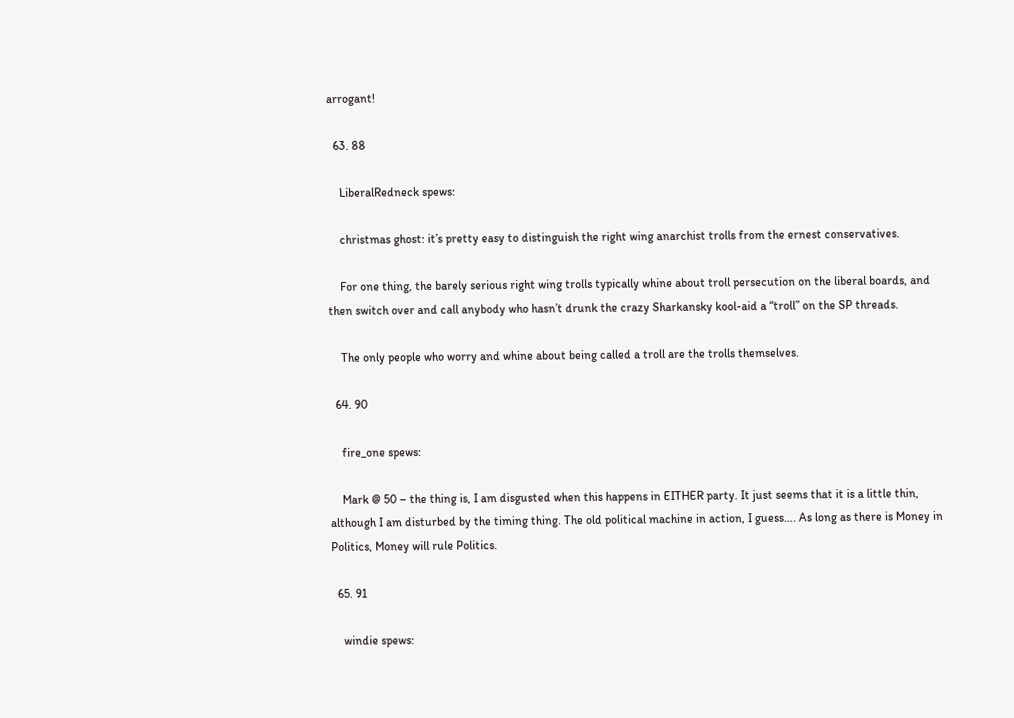arrogant!

  63. 88

    LiberalRedneck spews:

    christmas ghost: it’s pretty easy to distinguish the right wing anarchist trolls from the ernest conservatives.

    For one thing, the barely serious right wing trolls typically whine about troll persecution on the liberal boards, and then switch over and call anybody who hasn’t drunk the crazy Sharkansky kool-aid a “troll” on the SP threads.

    The only people who worry and whine about being called a troll are the trolls themselves.

  64. 90

    fire_one spews:

    Mark @ 50 – the thing is, I am disgusted when this happens in EITHER party. It just seems that it is a little thin, although I am disturbed by the timing thing. The old political machine in action, I guess…. As long as there is Money in Politics, Money will rule Politics.

  65. 91

    windie spews: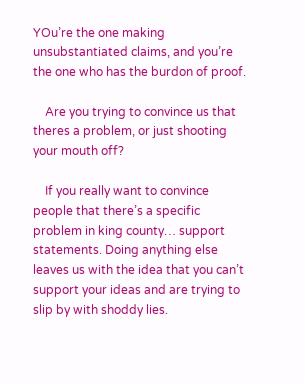YOu’re the one making unsubstantiated claims, and you’re the one who has the burdon of proof.

    Are you trying to convince us that theres a problem, or just shooting your mouth off?

    If you really want to convince people that there’s a specific problem in king county… support statements. Doing anything else leaves us with the idea that you can’t support your ideas and are trying to slip by with shoddy lies.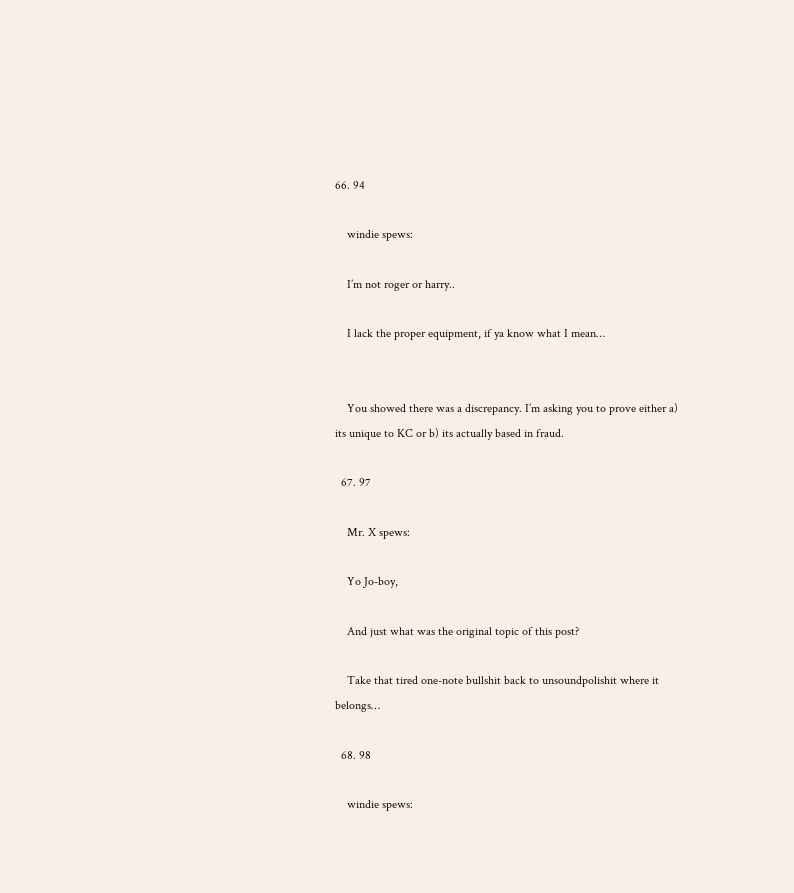66. 94

    windie spews:

    I’m not roger or harry..

    I lack the proper equipment, if ya know what I mean…


    You showed there was a discrepancy. I’m asking you to prove either a) its unique to KC or b) its actually based in fraud.

  67. 97

    Mr. X spews:

    Yo Jo-boy,

    And just what was the original topic of this post?

    Take that tired one-note bullshit back to unsoundpolishit where it belongs…

  68. 98

    windie spews: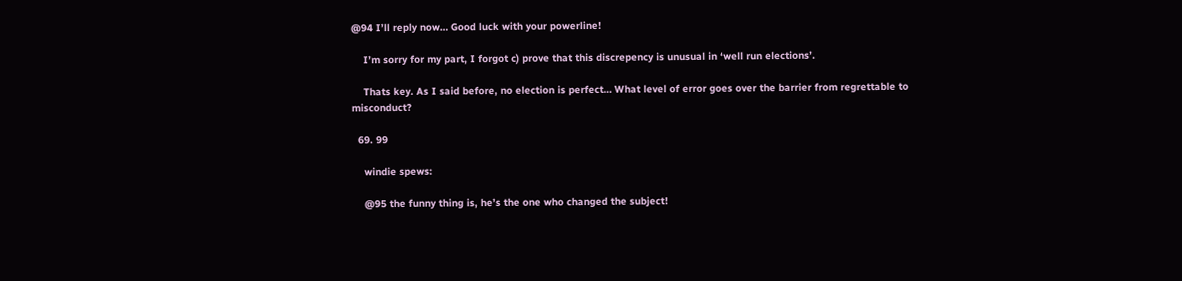@94 I’ll reply now… Good luck with your powerline!

    I’m sorry for my part, I forgot c) prove that this discrepency is unusual in ‘well run elections’.

    Thats key. As I said before, no election is perfect… What level of error goes over the barrier from regrettable to misconduct?

  69. 99

    windie spews:

    @95 the funny thing is, he’s the one who changed the subject!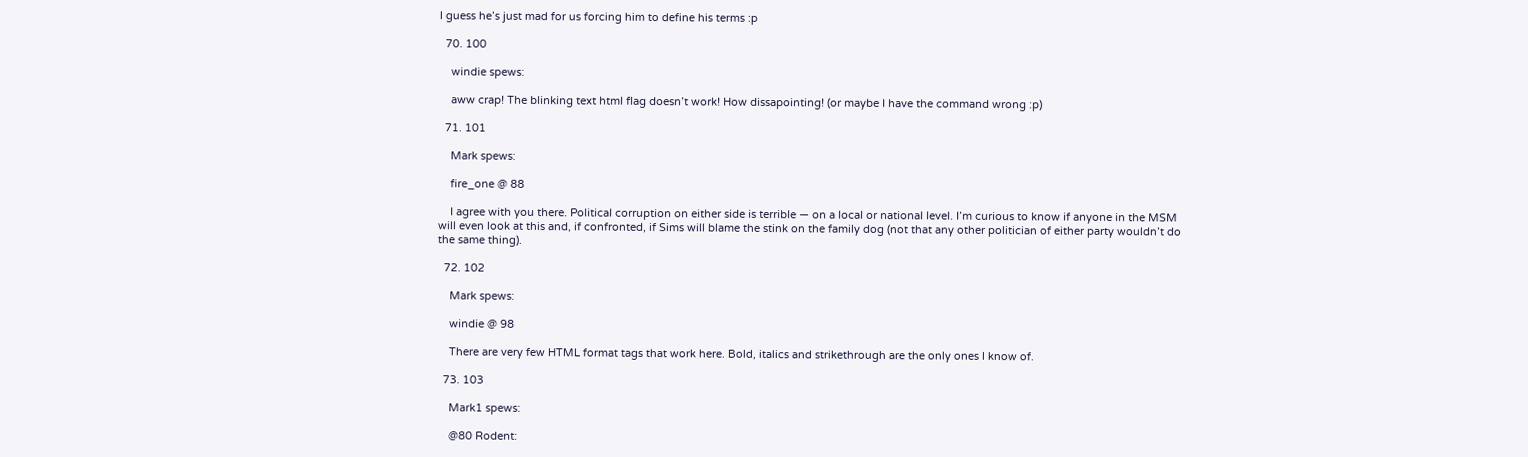I guess he’s just mad for us forcing him to define his terms :p

  70. 100

    windie spews:

    aww crap! The blinking text html flag doesn’t work! How dissapointing! (or maybe I have the command wrong :p)

  71. 101

    Mark spews:

    fire_one @ 88

    I agree with you there. Political corruption on either side is terrible — on a local or national level. I’m curious to know if anyone in the MSM will even look at this and, if confronted, if Sims will blame the stink on the family dog (not that any other politician of either party wouldn’t do the same thing).

  72. 102

    Mark spews:

    windie @ 98

    There are very few HTML format tags that work here. Bold, italics and strikethrough are the only ones I know of.

  73. 103

    Mark1 spews:

    @80 Rodent: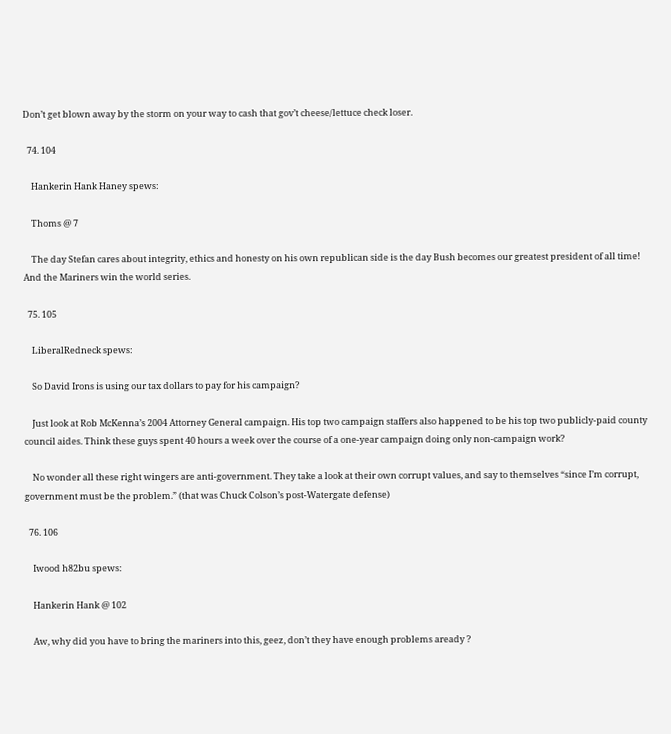Don’t get blown away by the storm on your way to cash that gov’t cheese/lettuce check loser.

  74. 104

    Hankerin Hank Haney spews:

    Thoms @ 7

    The day Stefan cares about integrity, ethics and honesty on his own republican side is the day Bush becomes our greatest president of all time! And the Mariners win the world series.

  75. 105

    LiberalRedneck spews:

    So David Irons is using our tax dollars to pay for his campaign?

    Just look at Rob McKenna’s 2004 Attorney General campaign. His top two campaign staffers also happened to be his top two publicly-paid county council aides. Think these guys spent 40 hours a week over the course of a one-year campaign doing only non-campaign work?

    No wonder all these right wingers are anti-government. They take a look at their own corrupt values, and say to themselves “since I’m corrupt, government must be the problem.” (that was Chuck Colson’s post-Watergate defense)

  76. 106

    Iwood h82bu spews:

    Hankerin Hank @ 102

    Aw, why did you have to bring the mariners into this, geez, don’t they have enough problems aready ?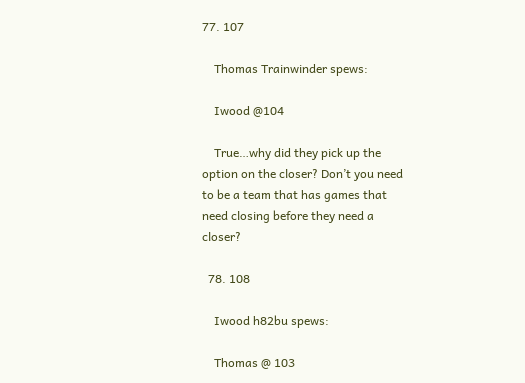77. 107

    Thomas Trainwinder spews:

    Iwood @104

    True…why did they pick up the option on the closer? Don’t you need to be a team that has games that need closing before they need a closer?

  78. 108

    Iwood h82bu spews:

    Thomas @ 103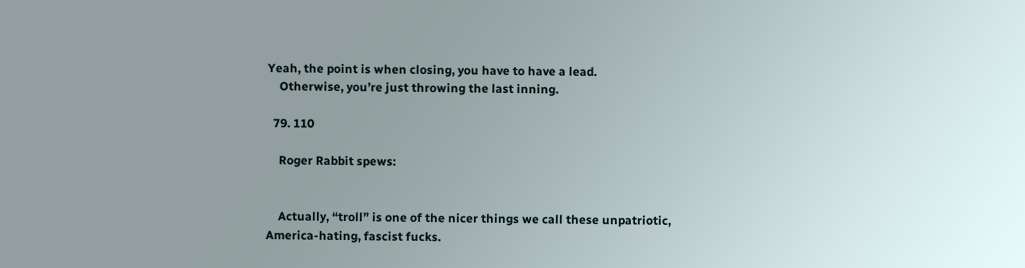Yeah, the point is when closing, you have to have a lead.
    Otherwise, you’re just throwing the last inning.

  79. 110

    Roger Rabbit spews:


    Actually, “troll” is one of the nicer things we call these unpatriotic, America-hating, fascist fucks.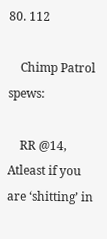80. 112

    Chimp Patrol spews:

    RR @14, Atleast if you are ‘shitting’ in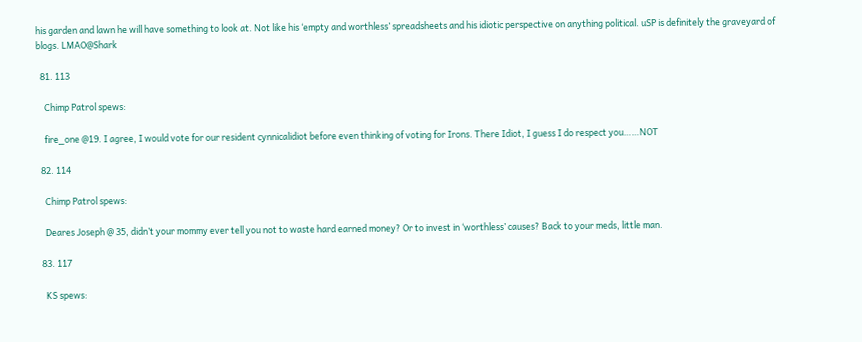his garden and lawn he will have something to look at. Not like his ‘empty and worthless’ spreadsheets and his idiotic perspective on anything political. uSP is definitely the graveyard of blogs. LMAO@Shark

  81. 113

    Chimp Patrol spews:

    fire_one @19. I agree, I would vote for our resident cynnicalidiot before even thinking of voting for Irons. There Idiot, I guess I do respect you……NOT

  82. 114

    Chimp Patrol spews:

    Deares Joseph @ 35, didn’t your mommy ever tell you not to waste hard earned money? Or to invest in ‘worthless’ causes? Back to your meds, little man.

  83. 117

    KS spews: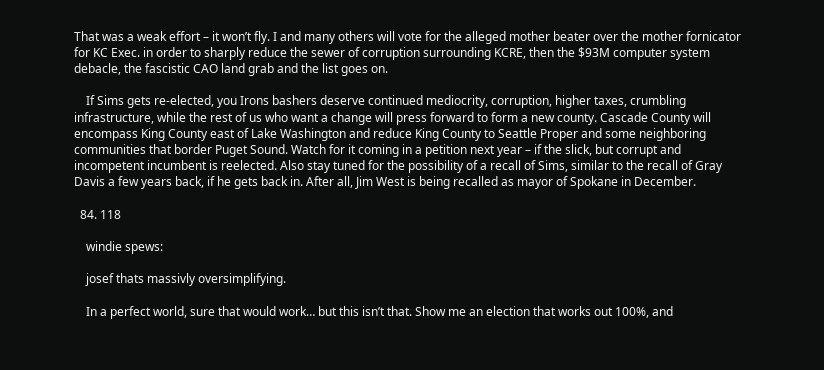That was a weak effort – it won’t fly. I and many others will vote for the alleged mother beater over the mother fornicator for KC Exec. in order to sharply reduce the sewer of corruption surrounding KCRE, then the $93M computer system debacle, the fascistic CAO land grab and the list goes on.

    If Sims gets re-elected, you Irons bashers deserve continued mediocrity, corruption, higher taxes, crumbling infrastructure, while the rest of us who want a change will press forward to form a new county. Cascade County will encompass King County east of Lake Washington and reduce King County to Seattle Proper and some neighboring communities that border Puget Sound. Watch for it coming in a petition next year – if the slick, but corrupt and incompetent incumbent is reelected. Also stay tuned for the possibility of a recall of Sims, similar to the recall of Gray Davis a few years back, if he gets back in. After all, Jim West is being recalled as mayor of Spokane in December.

  84. 118

    windie spews:

    josef thats massivly oversimplifying.

    In a perfect world, sure that would work… but this isn’t that. Show me an election that works out 100%, and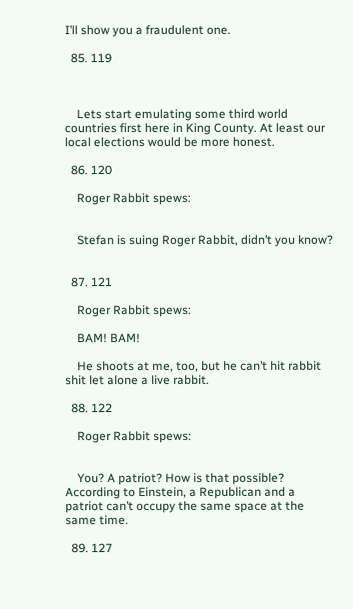I’ll show you a fraudulent one.

  85. 119



    Lets start emulating some third world countries first here in King County. At least our local elections would be more honest.

  86. 120

    Roger Rabbit spews:


    Stefan is suing Roger Rabbit, didn’t you know?


  87. 121

    Roger Rabbit spews:

    BAM! BAM!

    He shoots at me, too, but he can’t hit rabbit shit let alone a live rabbit.

  88. 122

    Roger Rabbit spews:


    You? A patriot? How is that possible? According to Einstein, a Republican and a patriot can’t occupy the same space at the same time.

  89. 127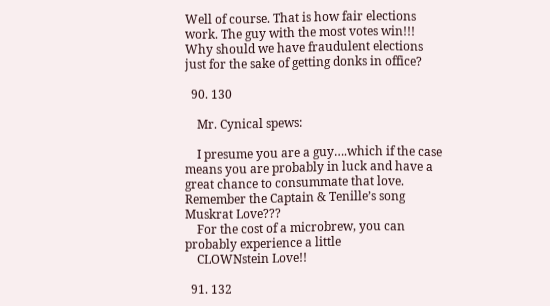Well of course. That is how fair elections work. The guy with the most votes win!!! Why should we have fraudulent elections just for the sake of getting donks in office?

  90. 130

    Mr. Cynical spews:

    I presume you are a guy….which if the case means you are probably in luck and have a great chance to consummate that love. Remember the Captain & Tenille’s song Muskrat Love???
    For the cost of a microbrew, you can probably experience a little
    CLOWNstein Love!!

  91. 132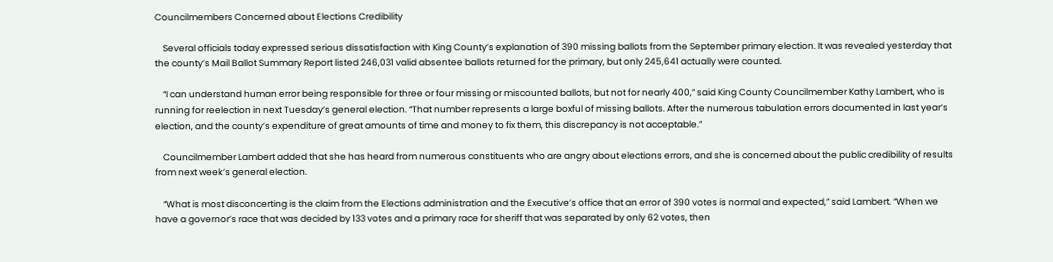Councilmembers Concerned about Elections Credibility

    Several officials today expressed serious dissatisfaction with King County’s explanation of 390 missing ballots from the September primary election. It was revealed yesterday that the county’s Mail Ballot Summary Report listed 246,031 valid absentee ballots returned for the primary, but only 245,641 actually were counted.

    “I can understand human error being responsible for three or four missing or miscounted ballots, but not for nearly 400,” said King County Councilmember Kathy Lambert, who is running for reelection in next Tuesday’s general election. “That number represents a large boxful of missing ballots. After the numerous tabulation errors documented in last year’s election, and the county’s expenditure of great amounts of time and money to fix them, this discrepancy is not acceptable.”

    Councilmember Lambert added that she has heard from numerous constituents who are angry about elections errors, and she is concerned about the public credibility of results from next week’s general election.

    “What is most disconcerting is the claim from the Elections administration and the Executive’s office that an error of 390 votes is normal and expected,” said Lambert. “When we have a governor’s race that was decided by 133 votes and a primary race for sheriff that was separated by only 62 votes, then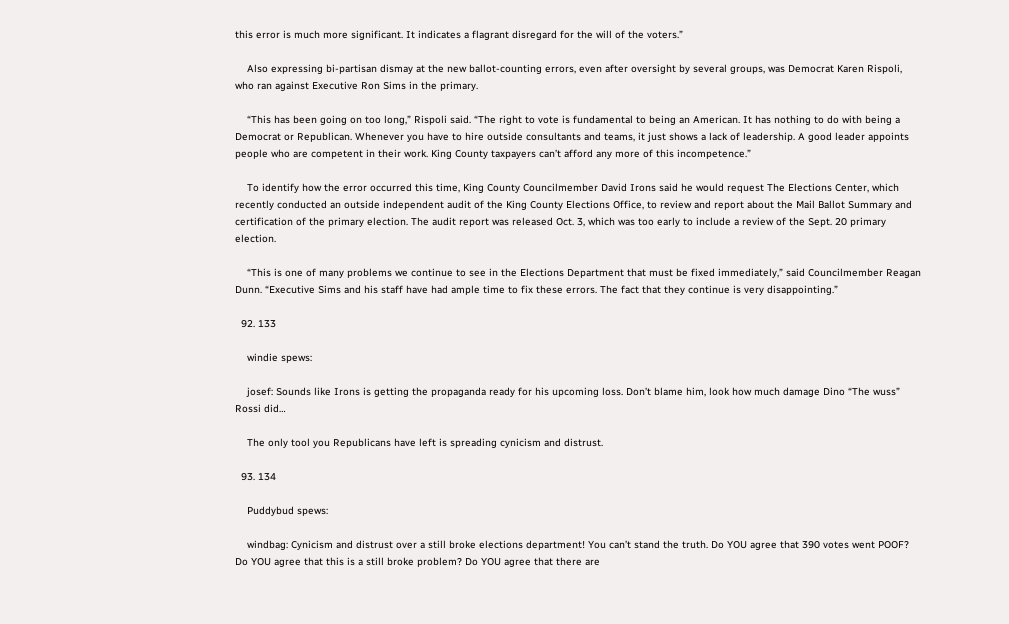this error is much more significant. It indicates a flagrant disregard for the will of the voters.”

    Also expressing bi-partisan dismay at the new ballot-counting errors, even after oversight by several groups, was Democrat Karen Rispoli, who ran against Executive Ron Sims in the primary.

    “This has been going on too long,” Rispoli said. “The right to vote is fundamental to being an American. It has nothing to do with being a Democrat or Republican. Whenever you have to hire outside consultants and teams, it just shows a lack of leadership. A good leader appoints people who are competent in their work. King County taxpayers can’t afford any more of this incompetence.”

    To identify how the error occurred this time, King County Councilmember David Irons said he would request The Elections Center, which recently conducted an outside independent audit of the King County Elections Office, to review and report about the Mail Ballot Summary and certification of the primary election. The audit report was released Oct. 3, which was too early to include a review of the Sept. 20 primary election.

    “This is one of many problems we continue to see in the Elections Department that must be fixed immediately,” said Councilmember Reagan Dunn. “Executive Sims and his staff have had ample time to fix these errors. The fact that they continue is very disappointing.”

  92. 133

    windie spews:

    josef: Sounds like Irons is getting the propaganda ready for his upcoming loss. Don’t blame him, look how much damage Dino “The wuss” Rossi did…

    The only tool you Republicans have left is spreading cynicism and distrust.

  93. 134

    Puddybud spews:

    windbag: Cynicism and distrust over a still broke elections department! You can’t stand the truth. Do YOU agree that 390 votes went POOF? Do YOU agree that this is a still broke problem? Do YOU agree that there are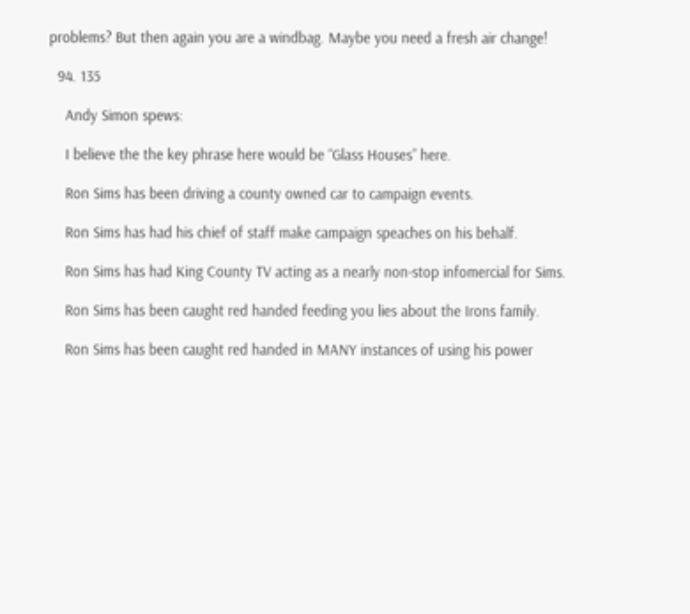problems? But then again you are a windbag. Maybe you need a fresh air change!

  94. 135

    Andy Simon spews:

    I believe the the key phrase here would be “Glass Houses” here.

    Ron Sims has been driving a county owned car to campaign events.

    Ron Sims has had his chief of staff make campaign speaches on his behalf.

    Ron Sims has had King County TV acting as a nearly non-stop infomercial for Sims.

    Ron Sims has been caught red handed feeding you lies about the Irons family.

    Ron Sims has been caught red handed in MANY instances of using his power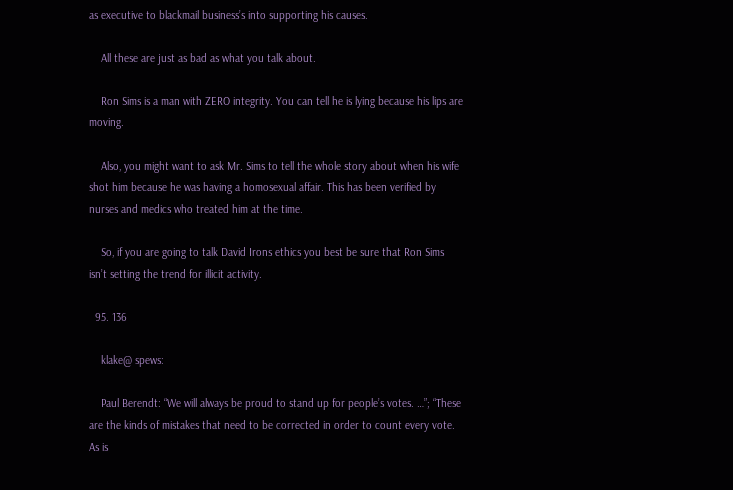as executive to blackmail business’s into supporting his causes.

    All these are just as bad as what you talk about.

    Ron Sims is a man with ZERO integrity. You can tell he is lying because his lips are moving.

    Also, you might want to ask Mr. Sims to tell the whole story about when his wife shot him because he was having a homosexual affair. This has been verified by nurses and medics who treated him at the time.

    So, if you are going to talk David Irons ethics you best be sure that Ron Sims isn’t setting the trend for illicit activity.

  95. 136

    klake@ spews:

    Paul Berendt: “We will always be proud to stand up for people’s votes. …”; “These are the kinds of mistakes that need to be corrected in order to count every vote. As is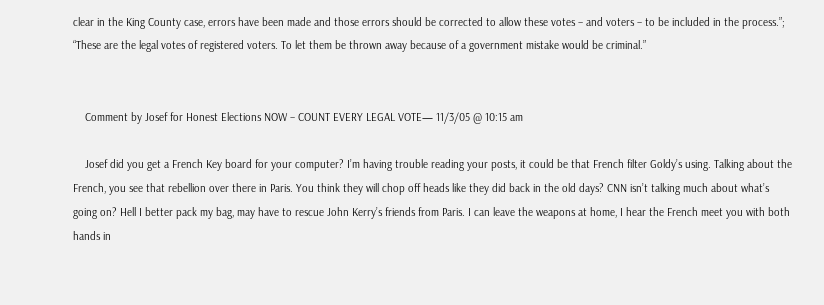clear in the King County case, errors have been made and those errors should be corrected to allow these votes – and voters – to be included in the process.”; “These are the legal votes of registered voters. To let them be thrown away because of a government mistake would be criminal.”


    Comment by Josef for Honest Elections NOW – COUNT EVERY LEGAL VOTE— 11/3/05 @ 10:15 am

    Josef did you get a French Key board for your computer? I’m having trouble reading your posts, it could be that French filter Goldy’s using. Talking about the French, you see that rebellion over there in Paris. You think they will chop off heads like they did back in the old days? CNN isn’t talking much about what’s going on? Hell I better pack my bag, may have to rescue John Kerry’s friends from Paris. I can leave the weapons at home, I hear the French meet you with both hands in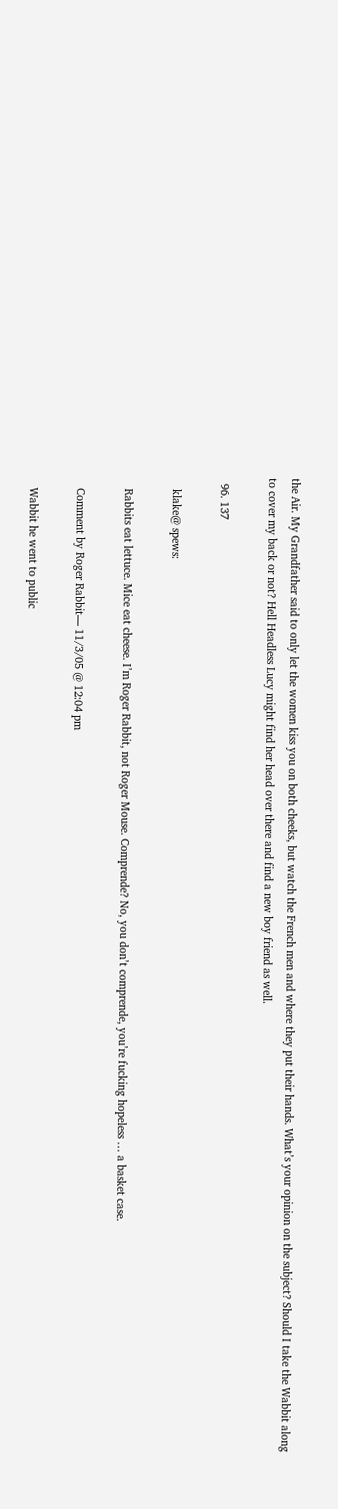the Air. My Grandfather said to only let the women kiss you on both cheeks, but watch the French men and where they put their hands. What’s your opinion on the subject? Should I take the Wabbit along to cover my back or not? Hell Headless Lucy might find her head over there and find a new boy friend as well.

  96. 137

    klake@ spews:

    Rabbits eat lettuce. Mice eat cheese. I’m Roger Rabbit, not Roger Mouse. Comprende? No, you don’t comprende, you’re fucking hopeless … a basket case.

    Comment by Roger Rabbit— 11/3/05 @ 12:04 pm

    Wabbit he went to public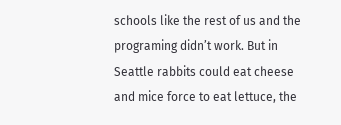schools like the rest of us and the programing didn’t work. But in Seattle rabbits could eat cheese and mice force to eat lettuce, the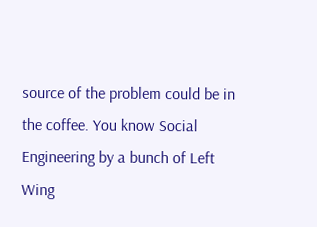source of the problem could be in the coffee. You know Social Engineering by a bunch of Left Wing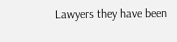Lawyers they have been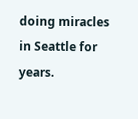doing miracles in Seattle for years.